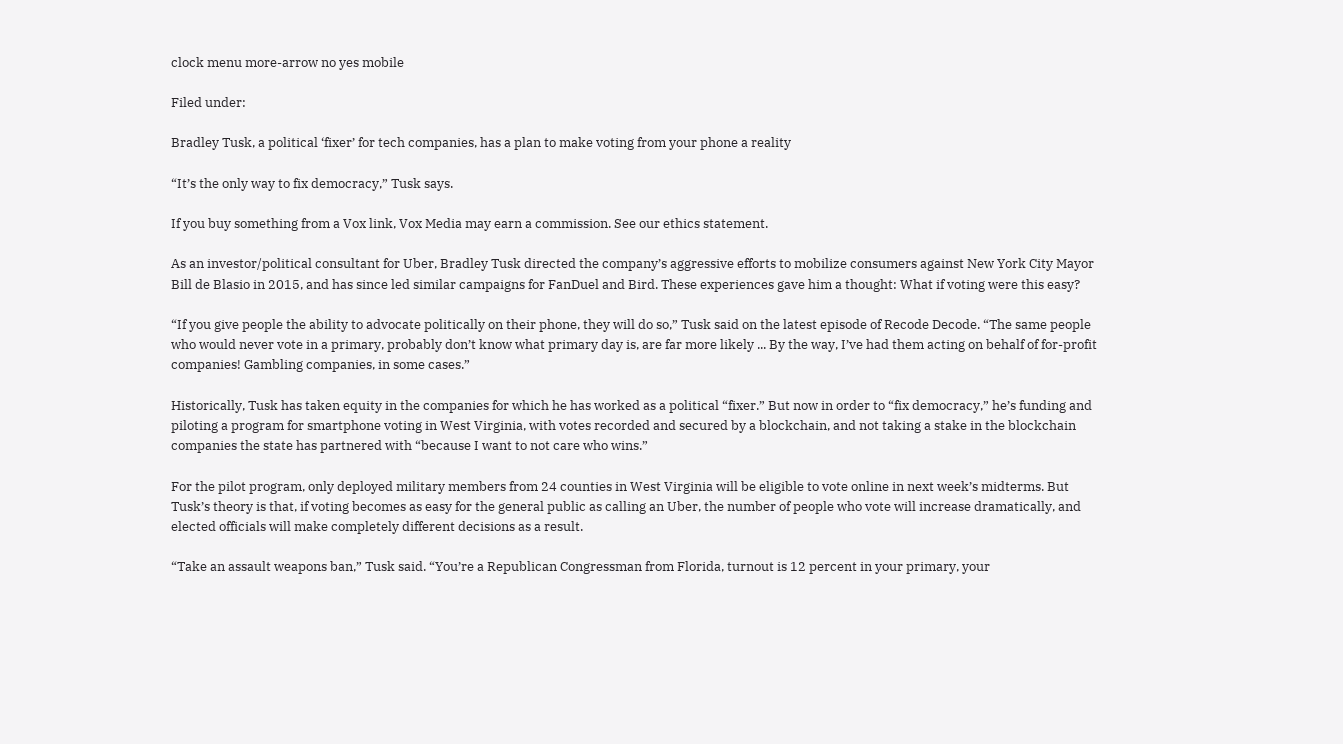clock menu more-arrow no yes mobile

Filed under:

Bradley Tusk, a political ‘fixer’ for tech companies, has a plan to make voting from your phone a reality

“It’s the only way to fix democracy,” Tusk says.

If you buy something from a Vox link, Vox Media may earn a commission. See our ethics statement.

As an investor/political consultant for Uber, Bradley Tusk directed the company’s aggressive efforts to mobilize consumers against New York City Mayor Bill de Blasio in 2015, and has since led similar campaigns for FanDuel and Bird. These experiences gave him a thought: What if voting were this easy?

“If you give people the ability to advocate politically on their phone, they will do so,” Tusk said on the latest episode of Recode Decode. “The same people who would never vote in a primary, probably don’t know what primary day is, are far more likely ... By the way, I’ve had them acting on behalf of for-profit companies! Gambling companies, in some cases.”

Historically, Tusk has taken equity in the companies for which he has worked as a political “fixer.” But now in order to “fix democracy,” he’s funding and piloting a program for smartphone voting in West Virginia, with votes recorded and secured by a blockchain, and not taking a stake in the blockchain companies the state has partnered with “because I want to not care who wins.”

For the pilot program, only deployed military members from 24 counties in West Virginia will be eligible to vote online in next week’s midterms. But Tusk’s theory is that, if voting becomes as easy for the general public as calling an Uber, the number of people who vote will increase dramatically, and elected officials will make completely different decisions as a result.

“Take an assault weapons ban,” Tusk said. “You’re a Republican Congressman from Florida, turnout is 12 percent in your primary, your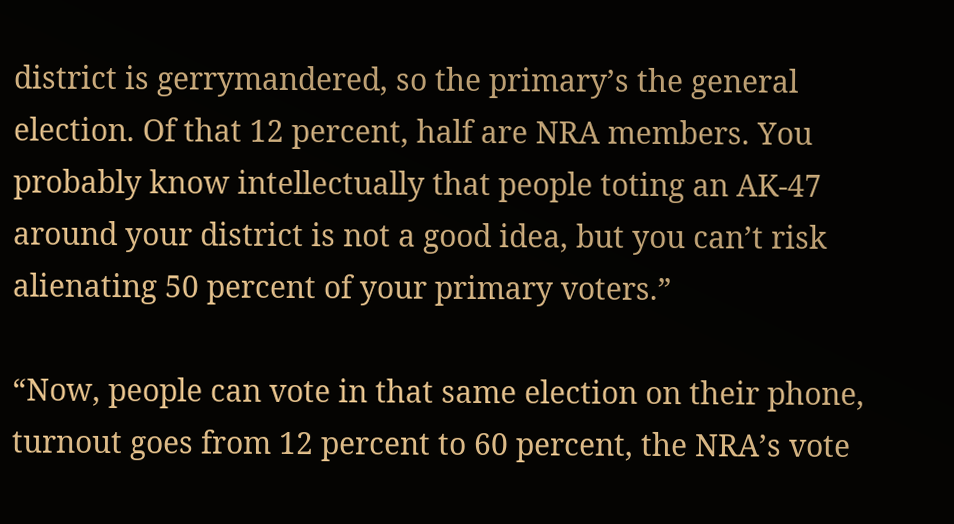district is gerrymandered, so the primary’s the general election. Of that 12 percent, half are NRA members. You probably know intellectually that people toting an AK-47 around your district is not a good idea, but you can’t risk alienating 50 percent of your primary voters.”

“Now, people can vote in that same election on their phone, turnout goes from 12 percent to 60 percent, the NRA’s vote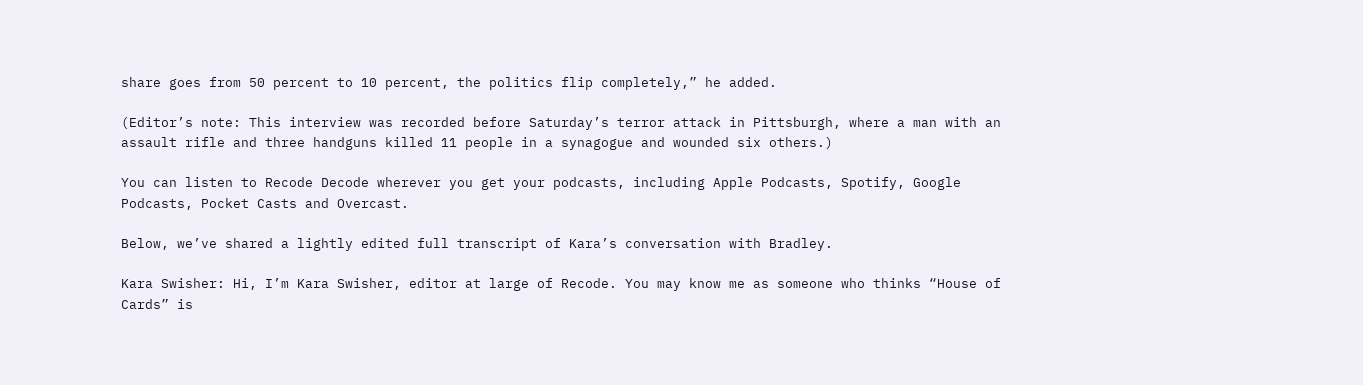share goes from 50 percent to 10 percent, the politics flip completely,” he added.

(Editor’s note: This interview was recorded before Saturday’s terror attack in Pittsburgh, where a man with an assault rifle and three handguns killed 11 people in a synagogue and wounded six others.)

You can listen to Recode Decode wherever you get your podcasts, including Apple Podcasts, Spotify, Google Podcasts, Pocket Casts and Overcast.

Below, we’ve shared a lightly edited full transcript of Kara’s conversation with Bradley.

Kara Swisher: Hi, I’m Kara Swisher, editor at large of Recode. You may know me as someone who thinks “House of Cards” is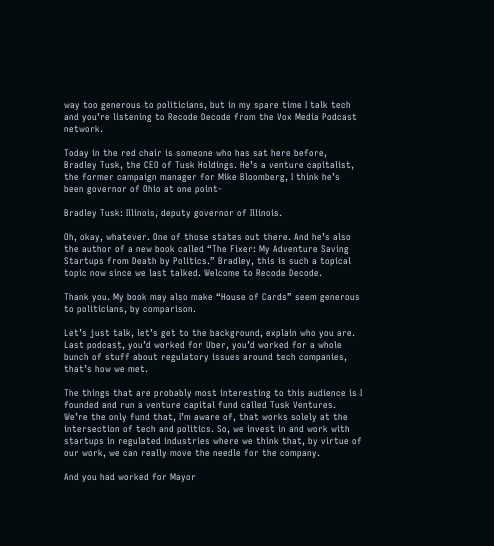way too generous to politicians, but in my spare time I talk tech and you’re listening to Recode Decode from the Vox Media Podcast network.

Today in the red chair is someone who has sat here before, Bradley Tusk, the CEO of Tusk Holdings. He’s a venture capitalist, the former campaign manager for Mike Bloomberg, I think he’s been governor of Ohio at one point-

Bradley Tusk: Illinois, deputy governor of Illinois.

Oh, okay, whatever. One of those states out there. And he’s also the author of a new book called “The Fixer: My Adventure Saving Startups from Death by Politics.” Bradley, this is such a topical topic now since we last talked. Welcome to Recode Decode.

Thank you. My book may also make “House of Cards” seem generous to politicians, by comparison.

Let’s just talk, let’s get to the background, explain who you are. Last podcast, you’d worked for Uber, you’d worked for a whole bunch of stuff about regulatory issues around tech companies, that’s how we met.

The things that are probably most interesting to this audience is I founded and run a venture capital fund called Tusk Ventures. We’re the only fund that, I’m aware of, that works solely at the intersection of tech and politics. So, we invest in and work with startups in regulated industries where we think that, by virtue of our work, we can really move the needle for the company.

And you had worked for Mayor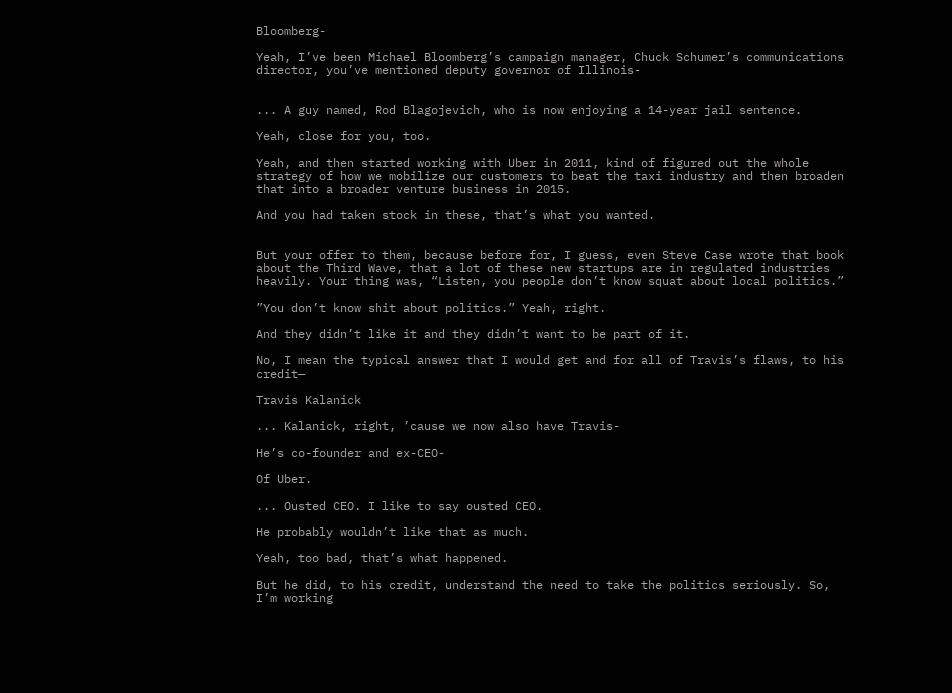Bloomberg-

Yeah, I’ve been Michael Bloomberg’s campaign manager, Chuck Schumer’s communications director, you’ve mentioned deputy governor of Illinois-


... A guy named, Rod Blagojevich, who is now enjoying a 14-year jail sentence.

Yeah, close for you, too.

Yeah, and then started working with Uber in 2011, kind of figured out the whole strategy of how we mobilize our customers to beat the taxi industry and then broaden that into a broader venture business in 2015.

And you had taken stock in these, that’s what you wanted.


But your offer to them, because before for, I guess, even Steve Case wrote that book about the Third Wave, that a lot of these new startups are in regulated industries heavily. Your thing was, “Listen, you people don’t know squat about local politics.”

”You don’t know shit about politics.” Yeah, right.

And they didn’t like it and they didn’t want to be part of it.

No, I mean the typical answer that I would get and for all of Travis’s flaws, to his credit—

Travis Kalanick

... Kalanick, right, ’cause we now also have Travis-

He’s co-founder and ex-CEO-

Of Uber.

... Ousted CEO. I like to say ousted CEO.

He probably wouldn’t like that as much.

Yeah, too bad, that’s what happened.

But he did, to his credit, understand the need to take the politics seriously. So, I’m working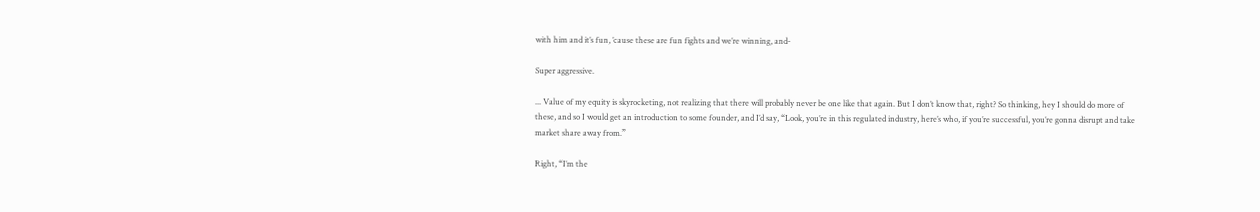with him and it’s fun, ’cause these are fun fights and we’re winning, and-

Super aggressive.

... Value of my equity is skyrocketing, not realizing that there will probably never be one like that again. But I don’t know that, right? So thinking, hey I should do more of these, and so I would get an introduction to some founder, and I’d say, “Look, you’re in this regulated industry, here’s who, if you’re successful, you’re gonna disrupt and take market share away from.”

Right, “I’m the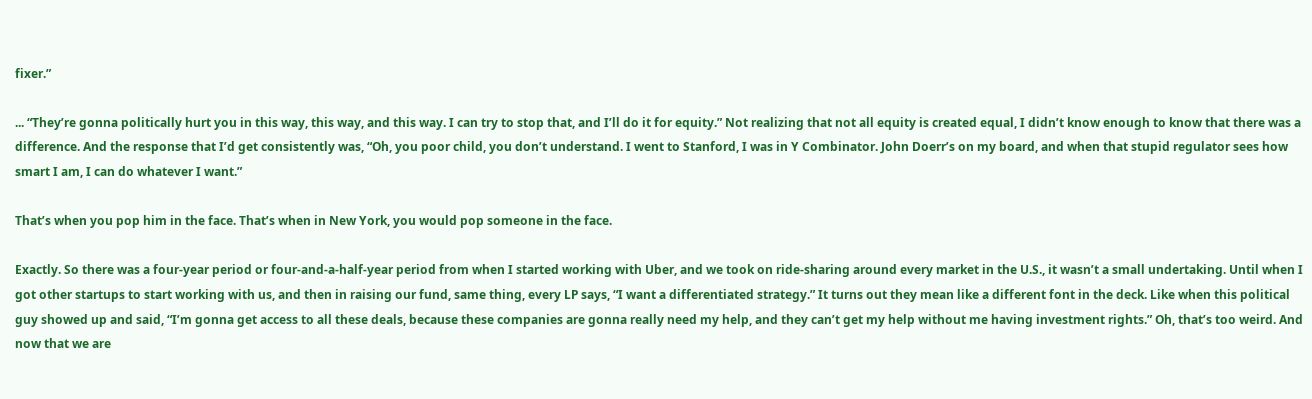fixer.”

... “They’re gonna politically hurt you in this way, this way, and this way. I can try to stop that, and I’ll do it for equity.” Not realizing that not all equity is created equal, I didn’t know enough to know that there was a difference. And the response that I’d get consistently was, “Oh, you poor child, you don’t understand. I went to Stanford, I was in Y Combinator. John Doerr’s on my board, and when that stupid regulator sees how smart I am, I can do whatever I want.”

That’s when you pop him in the face. That’s when in New York, you would pop someone in the face.

Exactly. So there was a four-year period or four-and-a-half-year period from when I started working with Uber, and we took on ride-sharing around every market in the U.S., it wasn’t a small undertaking. Until when I got other startups to start working with us, and then in raising our fund, same thing, every LP says, “I want a differentiated strategy.” It turns out they mean like a different font in the deck. Like when this political guy showed up and said, “I’m gonna get access to all these deals, because these companies are gonna really need my help, and they can’t get my help without me having investment rights.” Oh, that’s too weird. And now that we are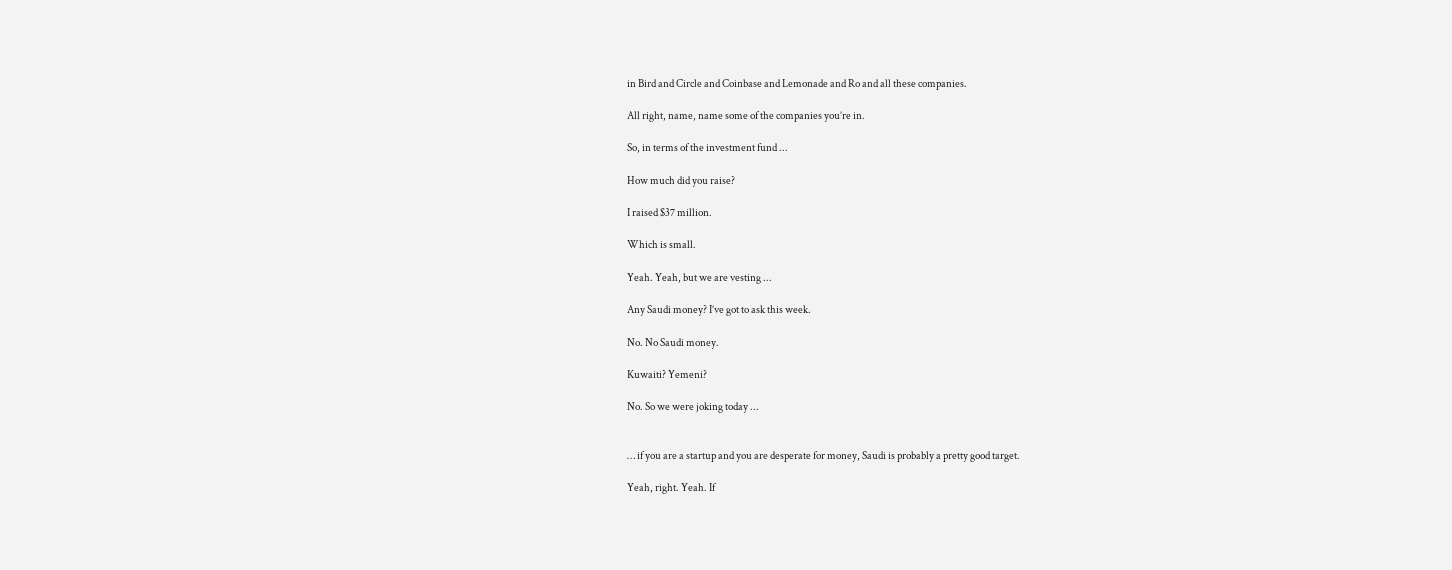in Bird and Circle and Coinbase and Lemonade and Ro and all these companies.

All right, name, name some of the companies you’re in.

So, in terms of the investment fund ...

How much did you raise?

I raised $37 million.

Which is small.

Yeah. Yeah, but we are vesting ...

Any Saudi money? I’ve got to ask this week.

No. No Saudi money.

Kuwaiti? Yemeni?

No. So we were joking today ...


… if you are a startup and you are desperate for money, Saudi is probably a pretty good target.

Yeah, right. Yeah. If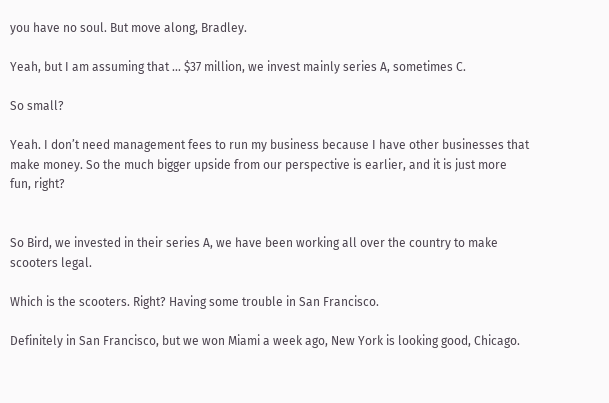you have no soul. But move along, Bradley.

Yeah, but I am assuming that ... $37 million, we invest mainly series A, sometimes C.

So small?

Yeah. I don’t need management fees to run my business because I have other businesses that make money. So the much bigger upside from our perspective is earlier, and it is just more fun, right?


So Bird, we invested in their series A, we have been working all over the country to make scooters legal.

Which is the scooters. Right? Having some trouble in San Francisco.

Definitely in San Francisco, but we won Miami a week ago, New York is looking good, Chicago.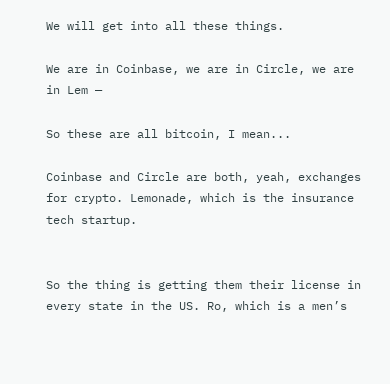We will get into all these things.

We are in Coinbase, we are in Circle, we are in Lem —

So these are all bitcoin, I mean...

Coinbase and Circle are both, yeah, exchanges for crypto. Lemonade, which is the insurance tech startup.


So the thing is getting them their license in every state in the US. Ro, which is a men’s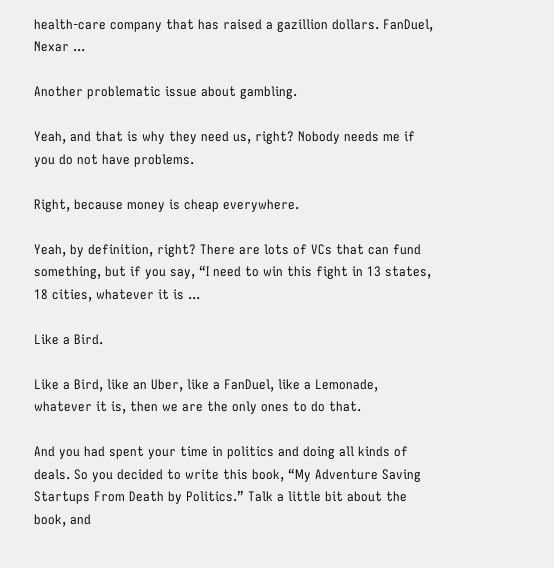health-care company that has raised a gazillion dollars. FanDuel, Nexar ...

Another problematic issue about gambling.

Yeah, and that is why they need us, right? Nobody needs me if you do not have problems.

Right, because money is cheap everywhere.

Yeah, by definition, right? There are lots of VCs that can fund something, but if you say, “I need to win this fight in 13 states, 18 cities, whatever it is ...

Like a Bird.

Like a Bird, like an Uber, like a FanDuel, like a Lemonade, whatever it is, then we are the only ones to do that.

And you had spent your time in politics and doing all kinds of deals. So you decided to write this book, “My Adventure Saving Startups From Death by Politics.” Talk a little bit about the book, and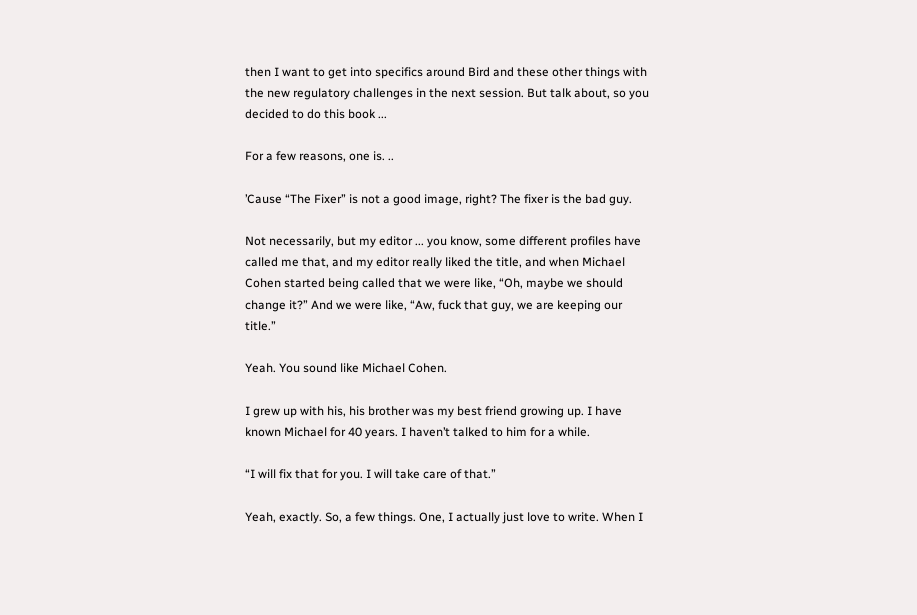then I want to get into specifics around Bird and these other things with the new regulatory challenges in the next session. But talk about, so you decided to do this book ...

For a few reasons, one is. ..

’Cause “The Fixer” is not a good image, right? The fixer is the bad guy.

Not necessarily, but my editor ... you know, some different profiles have called me that, and my editor really liked the title, and when Michael Cohen started being called that we were like, “Oh, maybe we should change it?” And we were like, “Aw, fuck that guy, we are keeping our title.”

Yeah. You sound like Michael Cohen.

I grew up with his, his brother was my best friend growing up. I have known Michael for 40 years. I haven’t talked to him for a while.

“I will fix that for you. I will take care of that.”

Yeah, exactly. So, a few things. One, I actually just love to write. When I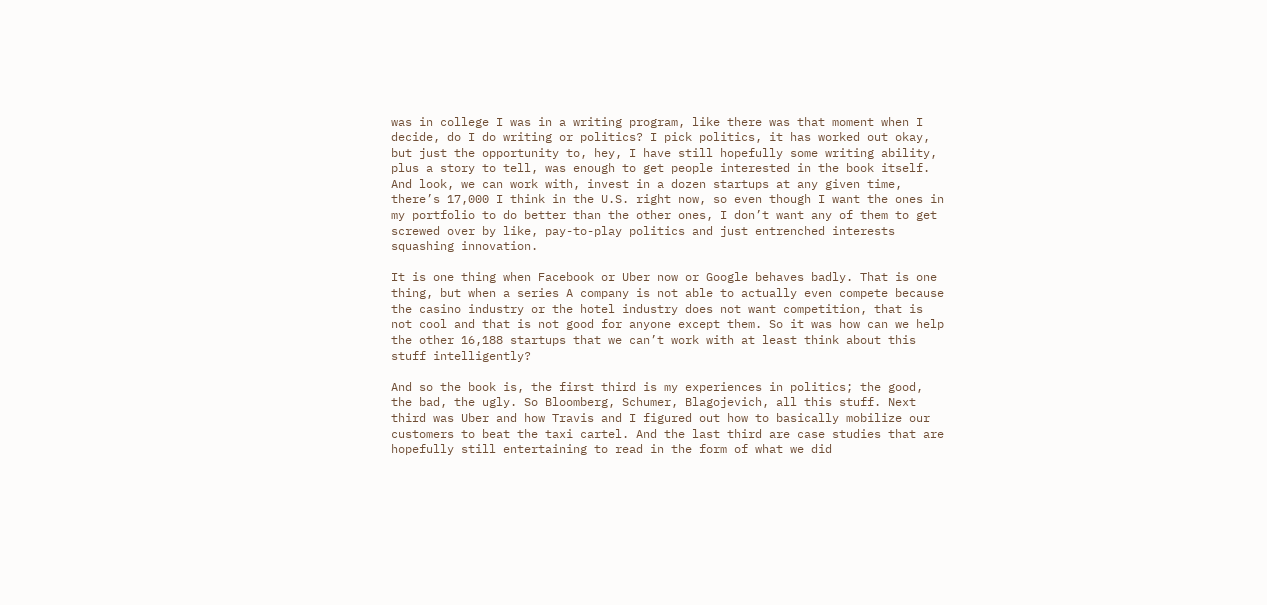was in college I was in a writing program, like there was that moment when I decide, do I do writing or politics? I pick politics, it has worked out okay, but just the opportunity to, hey, I have still hopefully some writing ability, plus a story to tell, was enough to get people interested in the book itself. And look, we can work with, invest in a dozen startups at any given time, there’s 17,000 I think in the U.S. right now, so even though I want the ones in my portfolio to do better than the other ones, I don’t want any of them to get screwed over by like, pay-to-play politics and just entrenched interests squashing innovation.

It is one thing when Facebook or Uber now or Google behaves badly. That is one thing, but when a series A company is not able to actually even compete because the casino industry or the hotel industry does not want competition, that is not cool and that is not good for anyone except them. So it was how can we help the other 16,188 startups that we can’t work with at least think about this stuff intelligently?

And so the book is, the first third is my experiences in politics; the good, the bad, the ugly. So Bloomberg, Schumer, Blagojevich, all this stuff. Next third was Uber and how Travis and I figured out how to basically mobilize our customers to beat the taxi cartel. And the last third are case studies that are hopefully still entertaining to read in the form of what we did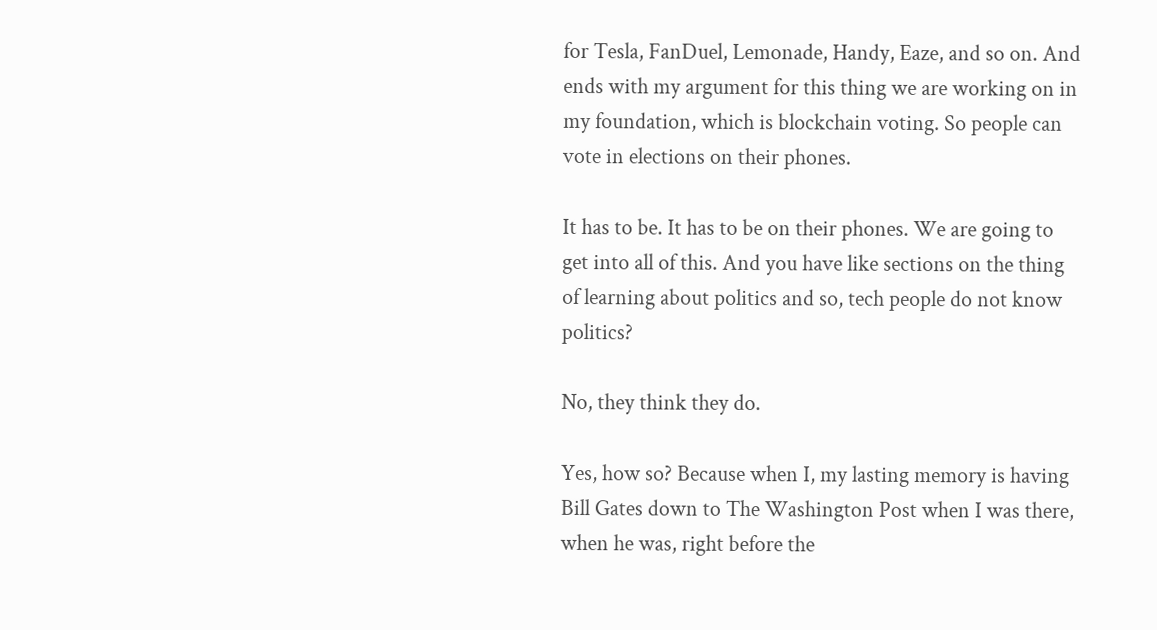for Tesla, FanDuel, Lemonade, Handy, Eaze, and so on. And ends with my argument for this thing we are working on in my foundation, which is blockchain voting. So people can vote in elections on their phones.

It has to be. It has to be on their phones. We are going to get into all of this. And you have like sections on the thing of learning about politics and so, tech people do not know politics?

No, they think they do.

Yes, how so? Because when I, my lasting memory is having Bill Gates down to The Washington Post when I was there, when he was, right before the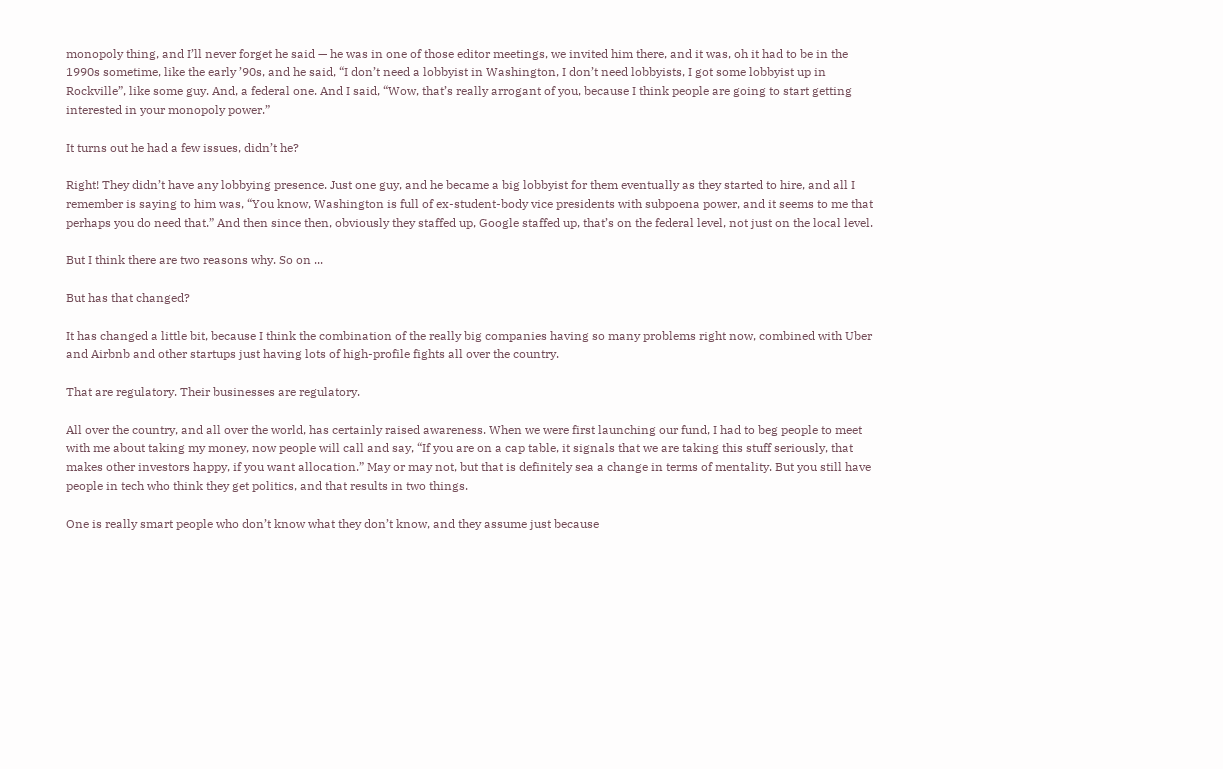monopoly thing, and I’ll never forget he said — he was in one of those editor meetings, we invited him there, and it was, oh it had to be in the 1990s sometime, like the early ’90s, and he said, “I don’t need a lobbyist in Washington, I don’t need lobbyists, I got some lobbyist up in Rockville”, like some guy. And, a federal one. And I said, “Wow, that’s really arrogant of you, because I think people are going to start getting interested in your monopoly power.”

It turns out he had a few issues, didn’t he?

Right! They didn’t have any lobbying presence. Just one guy, and he became a big lobbyist for them eventually as they started to hire, and all I remember is saying to him was, “You know, Washington is full of ex-student-body vice presidents with subpoena power, and it seems to me that perhaps you do need that.” And then since then, obviously they staffed up, Google staffed up, that’s on the federal level, not just on the local level.

But I think there are two reasons why. So on ...

But has that changed?

It has changed a little bit, because I think the combination of the really big companies having so many problems right now, combined with Uber and Airbnb and other startups just having lots of high-profile fights all over the country.

That are regulatory. Their businesses are regulatory.

All over the country, and all over the world, has certainly raised awareness. When we were first launching our fund, I had to beg people to meet with me about taking my money, now people will call and say, “If you are on a cap table, it signals that we are taking this stuff seriously, that makes other investors happy, if you want allocation.” May or may not, but that is definitely sea a change in terms of mentality. But you still have people in tech who think they get politics, and that results in two things.

One is really smart people who don’t know what they don’t know, and they assume just because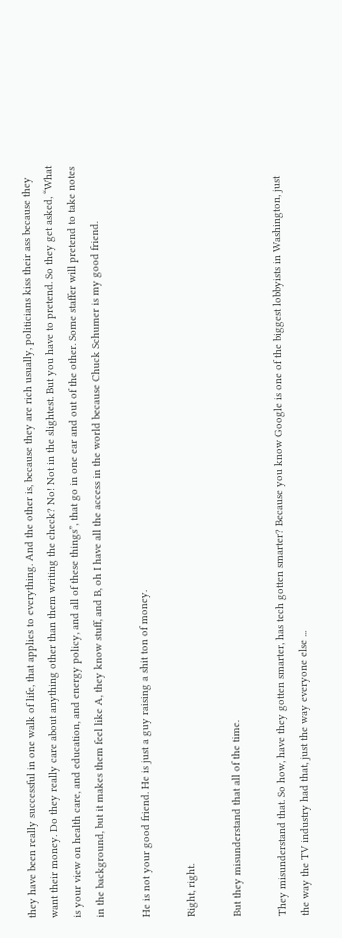they have been really successful in one walk of life, that applies to everything. And the other is, because they are rich usually, politicians kiss their ass because they want their money. Do they really care about anything other than them writing the check? No! Not in the slightest. But you have to pretend. So they get asked, “What is your view on health care, and education, and energy policy, and all of these things”, that go in one ear and out of the other. Some staffer will pretend to take notes in the background, but it makes them feel like A, they know stuff, and B, oh I have all the access in the world because Chuck Schumer is my good friend.

He is not your good friend. He is just a guy raising a shit ton of money.

Right, right.

But they misunderstand that all of the time.

They misunderstand that. So how, have they gotten smarter, has tech gotten smarter? Because you know Google is one of the biggest lobbyists in Washington, just the way the TV industry had that, just the way everyone else ...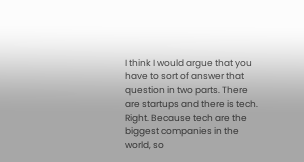I think I would argue that you have to sort of answer that question in two parts. There are startups and there is tech. Right. Because tech are the biggest companies in the world, so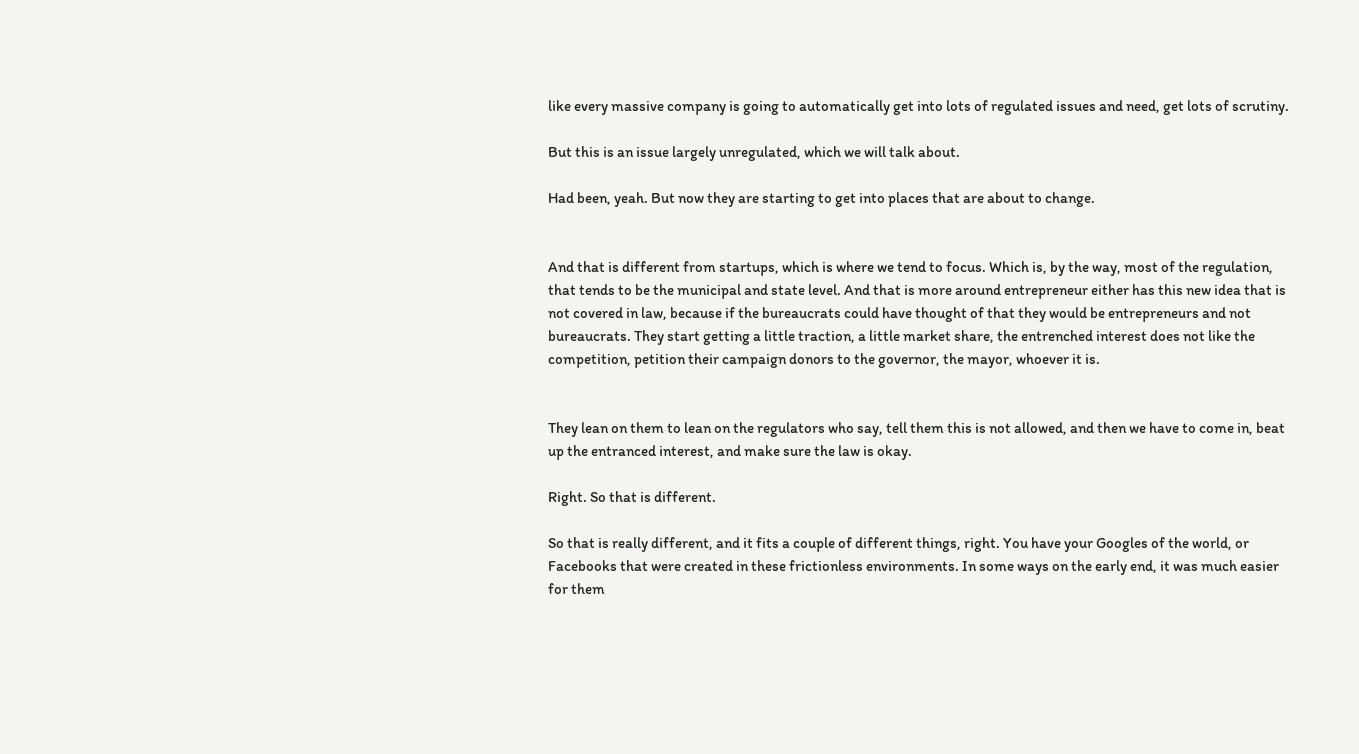like every massive company is going to automatically get into lots of regulated issues and need, get lots of scrutiny.

But this is an issue largely unregulated, which we will talk about.

Had been, yeah. But now they are starting to get into places that are about to change.


And that is different from startups, which is where we tend to focus. Which is, by the way, most of the regulation, that tends to be the municipal and state level. And that is more around entrepreneur either has this new idea that is not covered in law, because if the bureaucrats could have thought of that they would be entrepreneurs and not bureaucrats. They start getting a little traction, a little market share, the entrenched interest does not like the competition, petition their campaign donors to the governor, the mayor, whoever it is.


They lean on them to lean on the regulators who say, tell them this is not allowed, and then we have to come in, beat up the entranced interest, and make sure the law is okay.

Right. So that is different.

So that is really different, and it fits a couple of different things, right. You have your Googles of the world, or Facebooks that were created in these frictionless environments. In some ways on the early end, it was much easier for them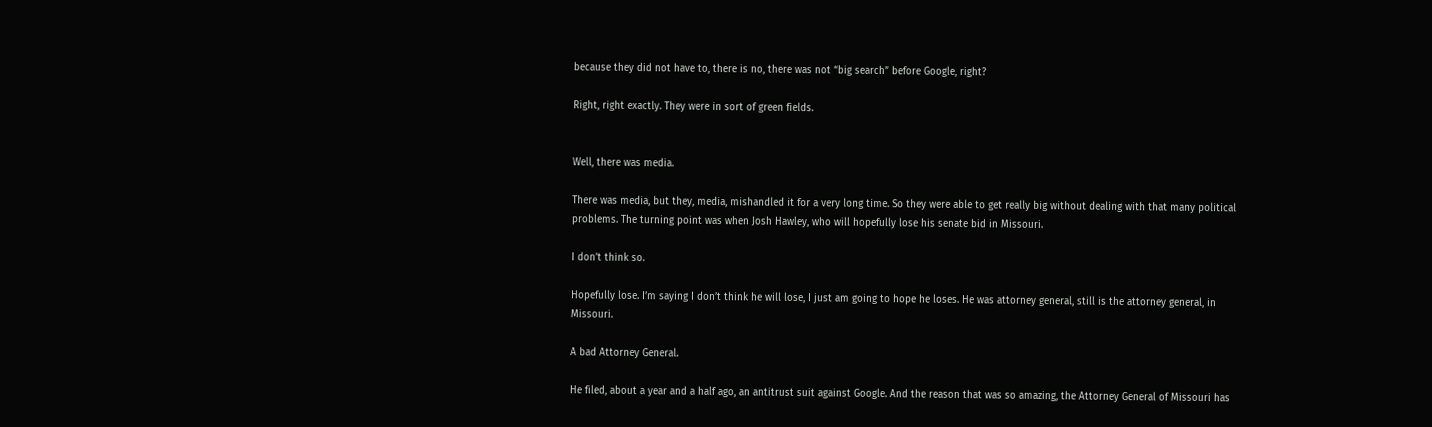because they did not have to, there is no, there was not “big search” before Google, right?

Right, right exactly. They were in sort of green fields.


Well, there was media.

There was media, but they, media, mishandled it for a very long time. So they were able to get really big without dealing with that many political problems. The turning point was when Josh Hawley, who will hopefully lose his senate bid in Missouri.

I don’t think so.

Hopefully lose. I’m saying I don’t think he will lose, I just am going to hope he loses. He was attorney general, still is the attorney general, in Missouri.

A bad Attorney General.

He filed, about a year and a half ago, an antitrust suit against Google. And the reason that was so amazing, the Attorney General of Missouri has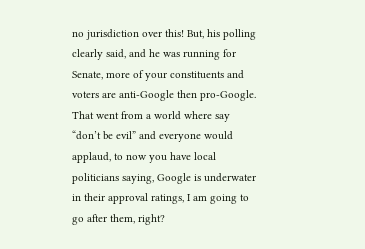no jurisdiction over this! But, his polling clearly said, and he was running for Senate, more of your constituents and voters are anti-Google then pro-Google. That went from a world where say “don’t be evil” and everyone would applaud, to now you have local politicians saying, Google is underwater in their approval ratings, I am going to go after them, right?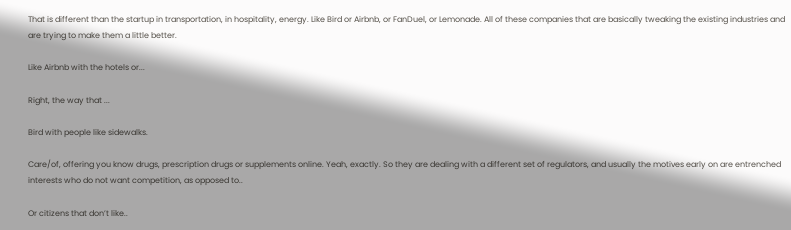That is different than the startup in transportation, in hospitality, energy. Like Bird or Airbnb, or FanDuel, or Lemonade. All of these companies that are basically tweaking the existing industries and are trying to make them a little better.

Like Airbnb with the hotels or...

Right, the way that ...

Bird with people like sidewalks.

Care/of, offering you know drugs, prescription drugs or supplements online. Yeah, exactly. So they are dealing with a different set of regulators, and usually the motives early on are entrenched interests who do not want competition, as opposed to..

Or citizens that don’t like..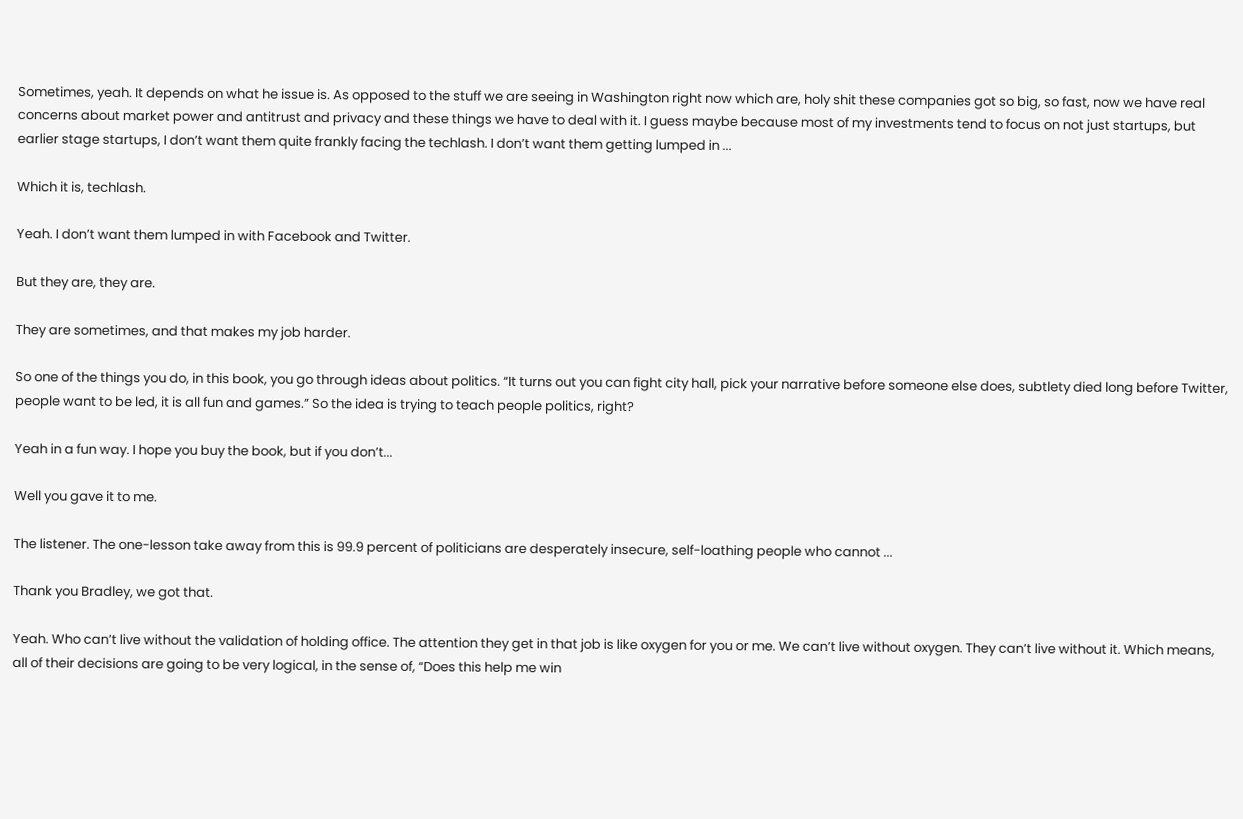Sometimes, yeah. It depends on what he issue is. As opposed to the stuff we are seeing in Washington right now which are, holy shit these companies got so big, so fast, now we have real concerns about market power and antitrust and privacy and these things we have to deal with it. I guess maybe because most of my investments tend to focus on not just startups, but earlier stage startups, I don’t want them quite frankly facing the techlash. I don’t want them getting lumped in ...

Which it is, techlash.

Yeah. I don’t want them lumped in with Facebook and Twitter.

But they are, they are.

They are sometimes, and that makes my job harder.

So one of the things you do, in this book, you go through ideas about politics. “It turns out you can fight city hall, pick your narrative before someone else does, subtlety died long before Twitter, people want to be led, it is all fun and games.” So the idea is trying to teach people politics, right?

Yeah in a fun way. I hope you buy the book, but if you don’t...

Well you gave it to me.

The listener. The one-lesson take away from this is 99.9 percent of politicians are desperately insecure, self-loathing people who cannot ...

Thank you Bradley, we got that.

Yeah. Who can’t live without the validation of holding office. The attention they get in that job is like oxygen for you or me. We can’t live without oxygen. They can’t live without it. Which means, all of their decisions are going to be very logical, in the sense of, “Does this help me win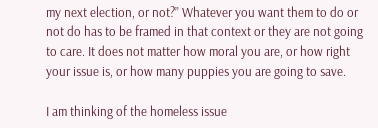my next election, or not?” Whatever you want them to do or not do has to be framed in that context or they are not going to care. It does not matter how moral you are, or how right your issue is, or how many puppies you are going to save.

I am thinking of the homeless issue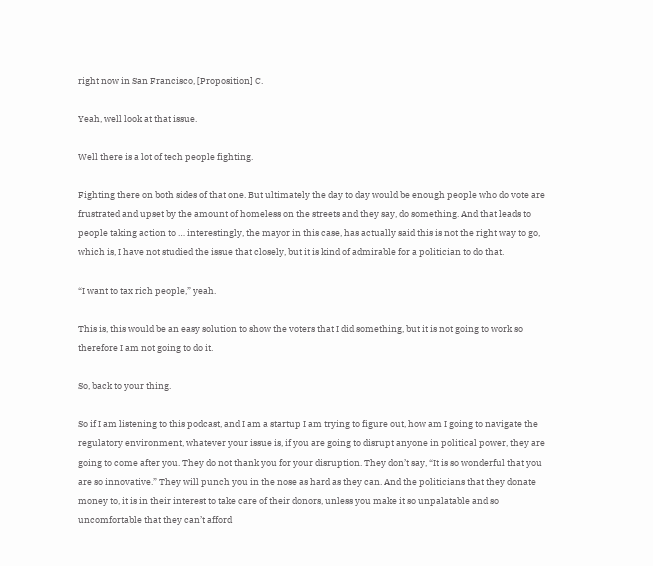right now in San Francisco, [Proposition] C.

Yeah, well look at that issue.

Well there is a lot of tech people fighting.

Fighting there on both sides of that one. But ultimately the day to day would be enough people who do vote are frustrated and upset by the amount of homeless on the streets and they say, do something. And that leads to people taking action to … interestingly, the mayor in this case, has actually said this is not the right way to go, which is, I have not studied the issue that closely, but it is kind of admirable for a politician to do that.

“I want to tax rich people,” yeah.

This is, this would be an easy solution to show the voters that I did something, but it is not going to work so therefore I am not going to do it.

So, back to your thing.

So if I am listening to this podcast, and I am a startup I am trying to figure out, how am I going to navigate the regulatory environment, whatever your issue is, if you are going to disrupt anyone in political power, they are going to come after you. They do not thank you for your disruption. They don’t say, “It is so wonderful that you are so innovative.” They will punch you in the nose as hard as they can. And the politicians that they donate money to, it is in their interest to take care of their donors, unless you make it so unpalatable and so uncomfortable that they can’t afford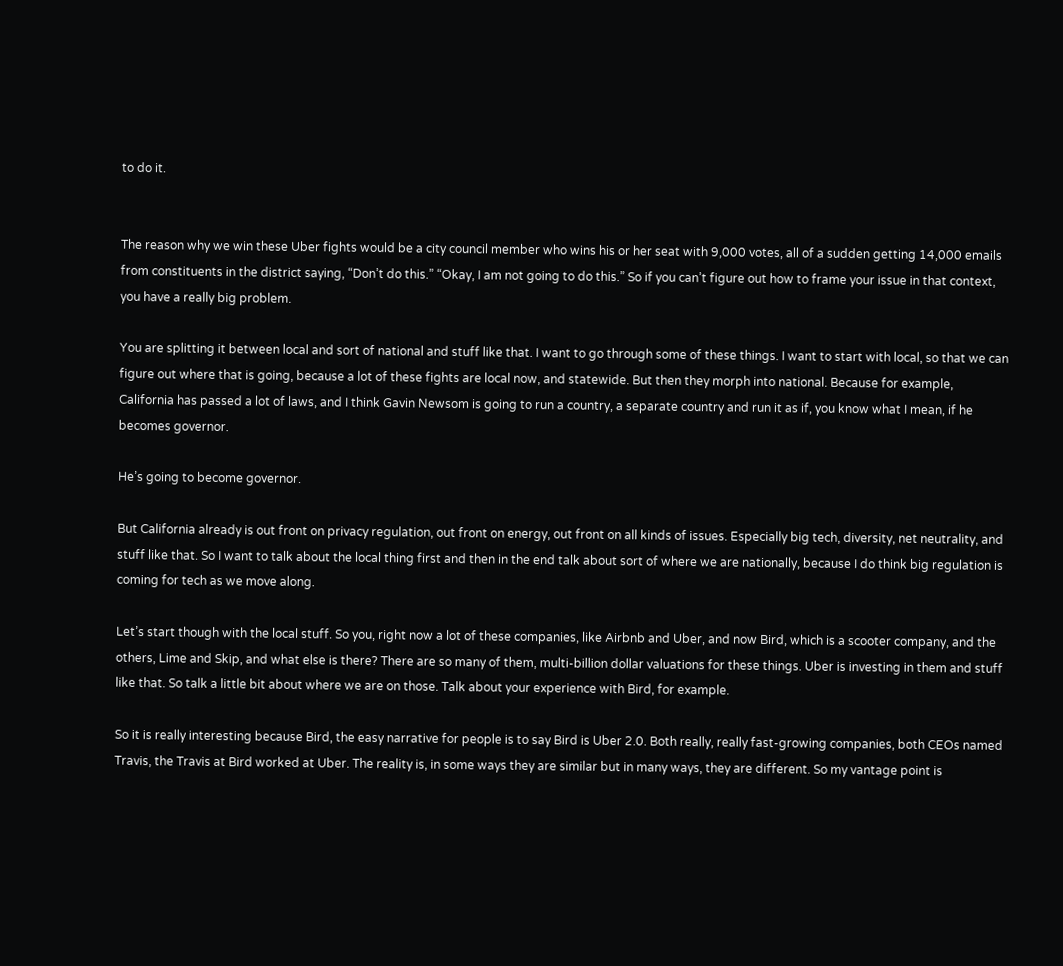to do it.


The reason why we win these Uber fights would be a city council member who wins his or her seat with 9,000 votes, all of a sudden getting 14,000 emails from constituents in the district saying, “Don’t do this.” “Okay, I am not going to do this.” So if you can’t figure out how to frame your issue in that context, you have a really big problem.

You are splitting it between local and sort of national and stuff like that. I want to go through some of these things. I want to start with local, so that we can figure out where that is going, because a lot of these fights are local now, and statewide. But then they morph into national. Because for example, California has passed a lot of laws, and I think Gavin Newsom is going to run a country, a separate country and run it as if, you know what I mean, if he becomes governor.

He’s going to become governor.

But California already is out front on privacy regulation, out front on energy, out front on all kinds of issues. Especially big tech, diversity, net neutrality, and stuff like that. So I want to talk about the local thing first and then in the end talk about sort of where we are nationally, because I do think big regulation is coming for tech as we move along.

Let’s start though with the local stuff. So you, right now a lot of these companies, like Airbnb and Uber, and now Bird, which is a scooter company, and the others, Lime and Skip, and what else is there? There are so many of them, multi-billion dollar valuations for these things. Uber is investing in them and stuff like that. So talk a little bit about where we are on those. Talk about your experience with Bird, for example.

So it is really interesting because Bird, the easy narrative for people is to say Bird is Uber 2.0. Both really, really fast-growing companies, both CEOs named Travis, the Travis at Bird worked at Uber. The reality is, in some ways they are similar but in many ways, they are different. So my vantage point is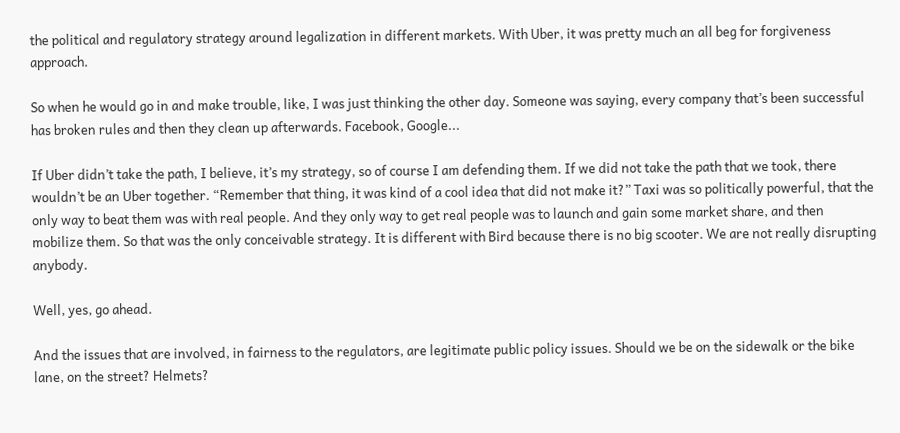the political and regulatory strategy around legalization in different markets. With Uber, it was pretty much an all beg for forgiveness approach.

So when he would go in and make trouble, like, I was just thinking the other day. Someone was saying, every company that’s been successful has broken rules and then they clean up afterwards. Facebook, Google...

If Uber didn’t take the path, I believe, it’s my strategy, so of course I am defending them. If we did not take the path that we took, there wouldn’t be an Uber together. “Remember that thing, it was kind of a cool idea that did not make it?” Taxi was so politically powerful, that the only way to beat them was with real people. And they only way to get real people was to launch and gain some market share, and then mobilize them. So that was the only conceivable strategy. It is different with Bird because there is no big scooter. We are not really disrupting anybody.

Well, yes, go ahead.

And the issues that are involved, in fairness to the regulators, are legitimate public policy issues. Should we be on the sidewalk or the bike lane, on the street? Helmets?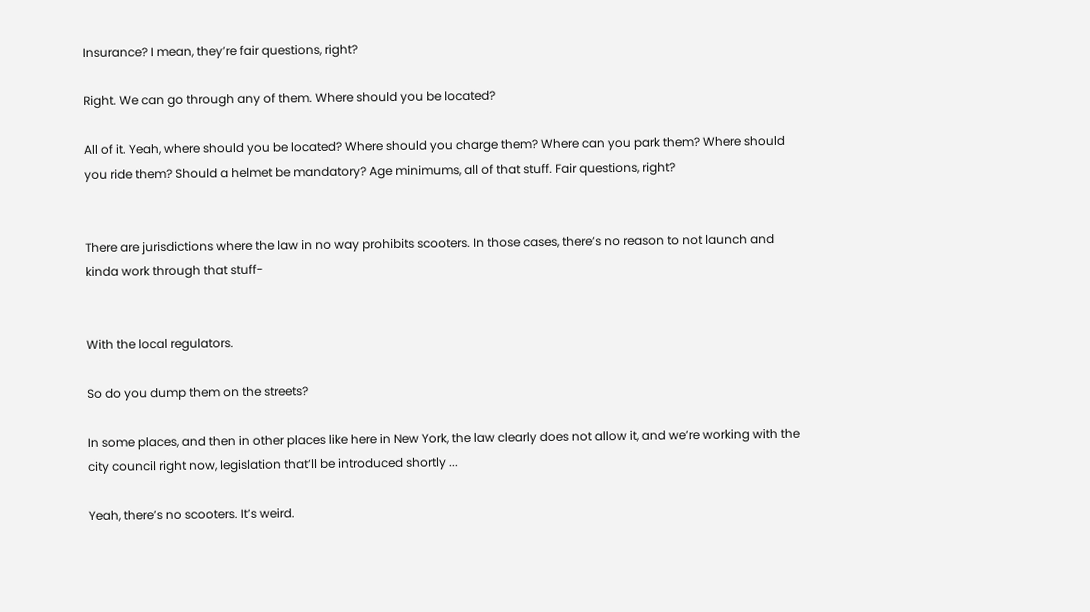Insurance? I mean, they’re fair questions, right?

Right. We can go through any of them. Where should you be located?

All of it. Yeah, where should you be located? Where should you charge them? Where can you park them? Where should you ride them? Should a helmet be mandatory? Age minimums, all of that stuff. Fair questions, right?


There are jurisdictions where the law in no way prohibits scooters. In those cases, there’s no reason to not launch and kinda work through that stuff-


With the local regulators.

So do you dump them on the streets?

In some places, and then in other places like here in New York, the law clearly does not allow it, and we’re working with the city council right now, legislation that’ll be introduced shortly ...

Yeah, there’s no scooters. It’s weird.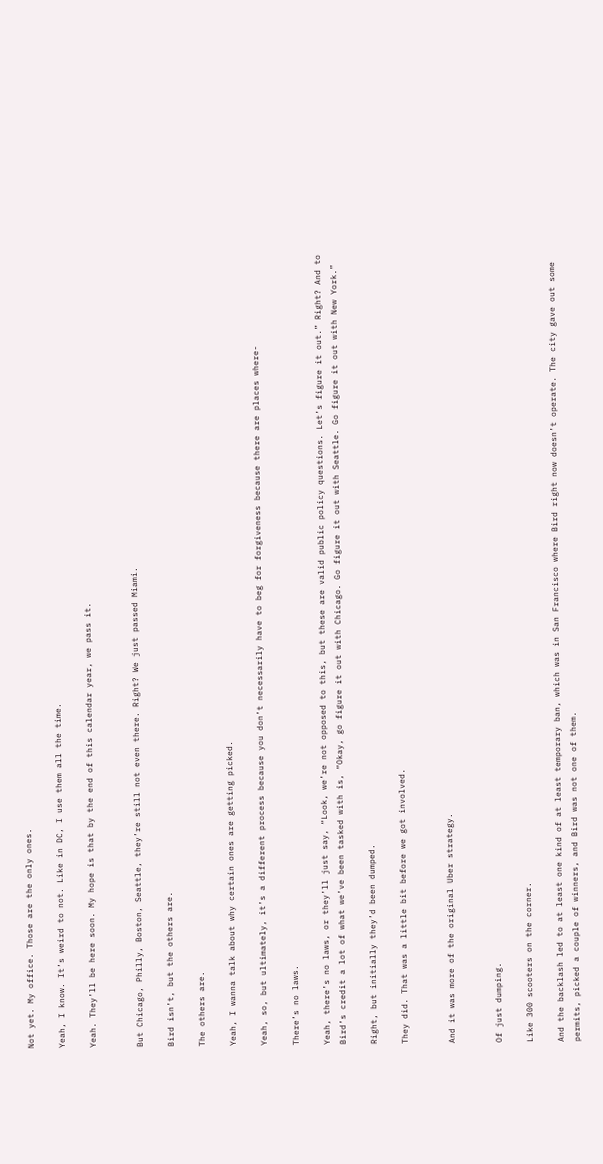Not yet. My office. Those are the only ones.

Yeah, I know. It’s weird to not. Like in DC, I use them all the time.

Yeah. They’ll be here soon. My hope is that by the end of this calendar year, we pass it.


But Chicago, Philly, Boston, Seattle, they’re still not even there. Right? We just passed Miami.

Bird isn’t, but the others are.

The others are.

Yeah, I wanna talk about why certain ones are getting picked.

Yeah, so, but ultimately, it’s a different process because you don’t necessarily have to beg for forgiveness because there are places where-

There’s no laws.

Yeah, there’s no laws, or they’ll just say, “Look, we’re not opposed to this, but these are valid public policy questions. Let’s figure it out.” Right? And to Bird’s credit a lot of what we’ve been tasked with is, “Okay, go figure it out with Chicago. Go figure it out with Seattle. Go figure it out with New York.”

Right, but initially they’d been dumped.

They did. That was a little bit before we got involved.


And it was more of the original Uber strategy.


Of just dumping.

Like 300 scooters on the corner.

And the backlash led to at least one kind of at least temporary ban, which was in San Francisco where Bird right now doesn’t operate. The city gave out some permits, picked a couple of winners, and Bird was not one of them.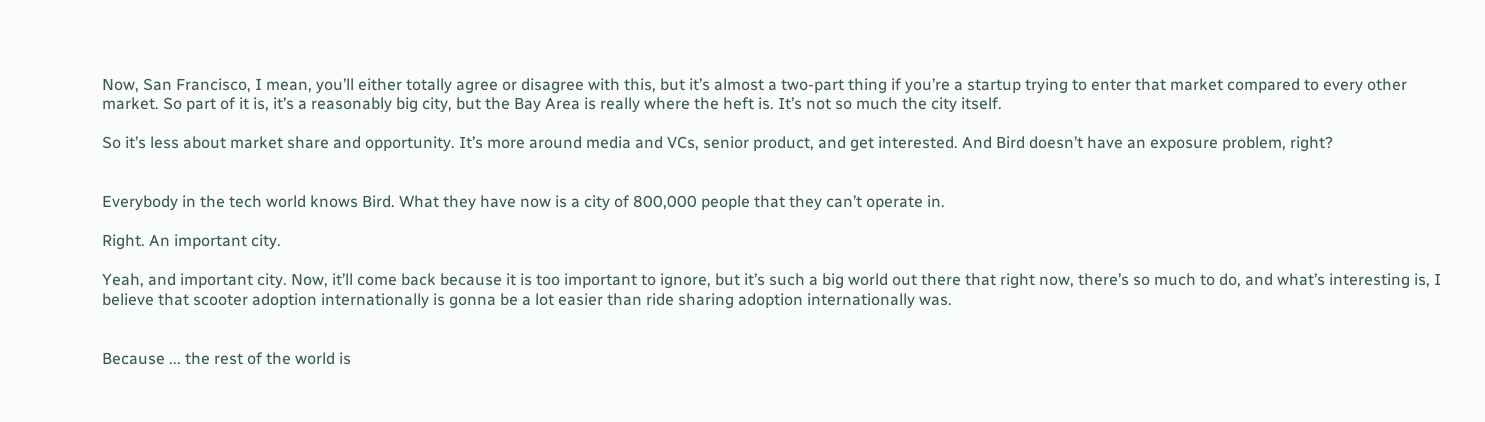Now, San Francisco, I mean, you’ll either totally agree or disagree with this, but it’s almost a two-part thing if you’re a startup trying to enter that market compared to every other market. So part of it is, it’s a reasonably big city, but the Bay Area is really where the heft is. It’s not so much the city itself.

So it’s less about market share and opportunity. It’s more around media and VCs, senior product, and get interested. And Bird doesn’t have an exposure problem, right?


Everybody in the tech world knows Bird. What they have now is a city of 800,000 people that they can’t operate in.

Right. An important city.

Yeah, and important city. Now, it’ll come back because it is too important to ignore, but it’s such a big world out there that right now, there’s so much to do, and what’s interesting is, I believe that scooter adoption internationally is gonna be a lot easier than ride sharing adoption internationally was.


Because ... the rest of the world is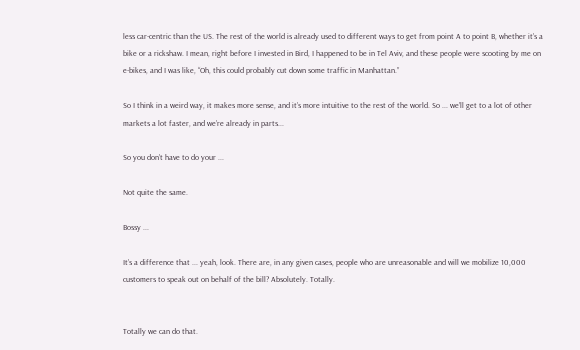less car-centric than the US. The rest of the world is already used to different ways to get from point A to point B, whether it’s a bike or a rickshaw. I mean, right before I invested in Bird, I happened to be in Tel Aviv, and these people were scooting by me on e-bikes, and I was like, “Oh, this could probably cut down some traffic in Manhattan.”

So I think in a weird way, it makes more sense, and it’s more intuitive to the rest of the world. So ... we’ll get to a lot of other markets a lot faster, and we’re already in parts...

So you don’t have to do your ...

Not quite the same.

Bossy ...

It’s a difference that ... yeah, look. There are, in any given cases, people who are unreasonable and will we mobilize 10,000 customers to speak out on behalf of the bill? Absolutely. Totally.


Totally we can do that.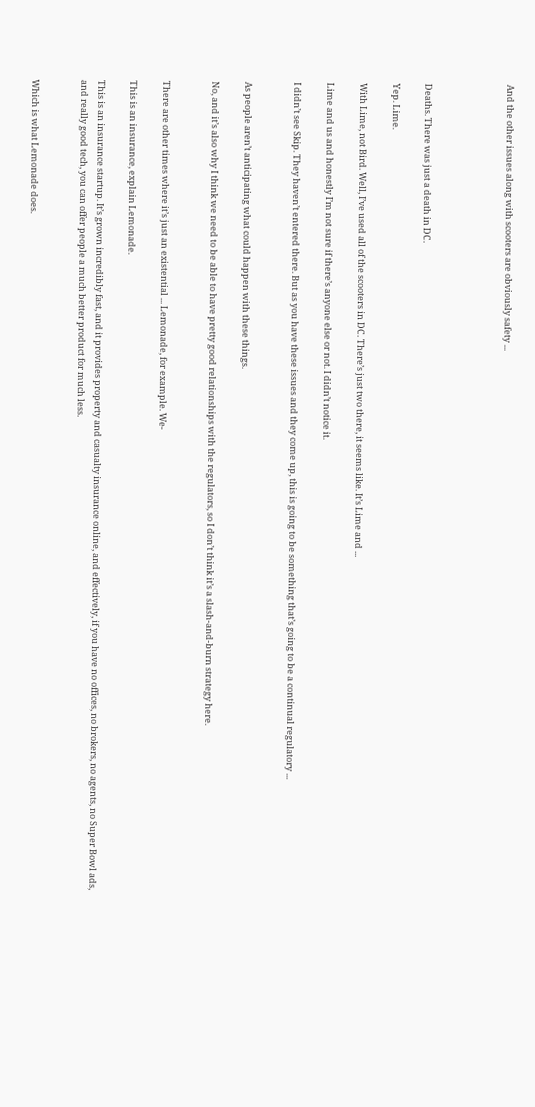And the other issues along with scooters are obviously safety ...




Deaths. There was just a death in DC.

Yep. Lime.

With Lime, not Bird. Well, I’ve used all of the scooters in DC. There’s just two there, it seems like. It’s Lime and ...

Lime and us and honestly I’m not sure if there’s anyone else or not. I didn’t notice it.

I didn’t see Skip. They haven’t entered there. But as you have these issues and they come up, this is going to be something that’s going to be a continual regulatory ...


As people aren’t anticipating what could happen with these things.

No, and it’s also why I think we need to be able to have pretty good relationships with the regulators, so I don’t think it’s a slash-and-burn strategy here.


There are other times where it’s just an existential ... Lemonade, for example. We-

This is an insurance, explain Lemonade.

This is an insurance startup. It’s grown incredibly fast, and it provides property and casualty insurance online, and effectively, if you have no offices, no brokers, no agents, no Super Bowl ads, and really good tech, you can offer people a much better product for much less.


Which is what Lemonade does.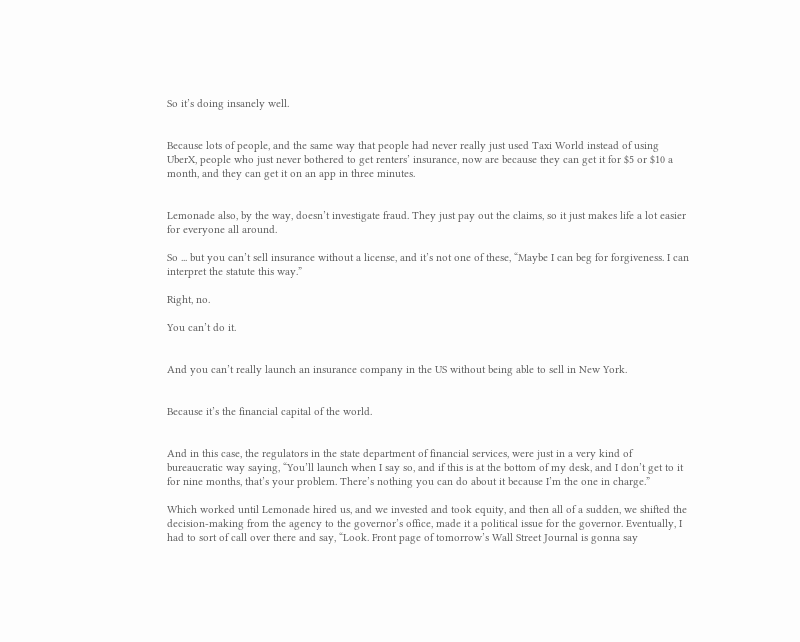So it’s doing insanely well.


Because lots of people, and the same way that people had never really just used Taxi World instead of using UberX, people who just never bothered to get renters’ insurance, now are because they can get it for $5 or $10 a month, and they can get it on an app in three minutes.


Lemonade also, by the way, doesn’t investigate fraud. They just pay out the claims, so it just makes life a lot easier for everyone all around.

So ... but you can’t sell insurance without a license, and it’s not one of these, “Maybe I can beg for forgiveness. I can interpret the statute this way.”

Right, no.

You can’t do it.


And you can’t really launch an insurance company in the US without being able to sell in New York.


Because it’s the financial capital of the world.


And in this case, the regulators in the state department of financial services, were just in a very kind of bureaucratic way saying, “You’ll launch when I say so, and if this is at the bottom of my desk, and I don’t get to it for nine months, that’s your problem. There’s nothing you can do about it because I’m the one in charge.”

Which worked until Lemonade hired us, and we invested and took equity, and then all of a sudden, we shifted the decision-making from the agency to the governor’s office, made it a political issue for the governor. Eventually, I had to sort of call over there and say, “Look. Front page of tomorrow’s Wall Street Journal is gonna say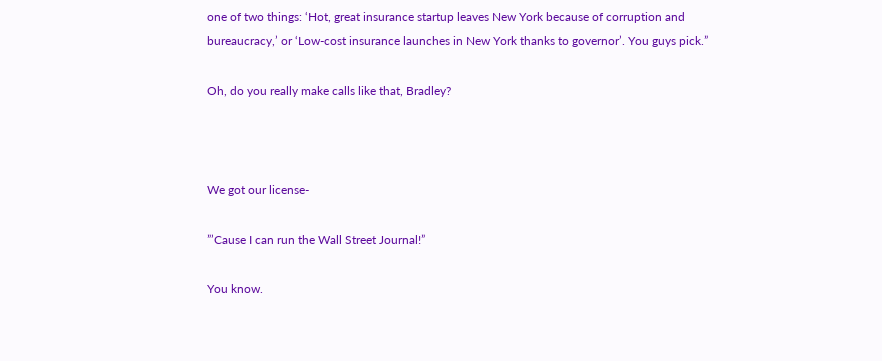one of two things: ‘Hot, great insurance startup leaves New York because of corruption and bureaucracy,’ or ‘Low-cost insurance launches in New York thanks to governor’. You guys pick.”

Oh, do you really make calls like that, Bradley?



We got our license-

”’Cause I can run the Wall Street Journal!”

You know.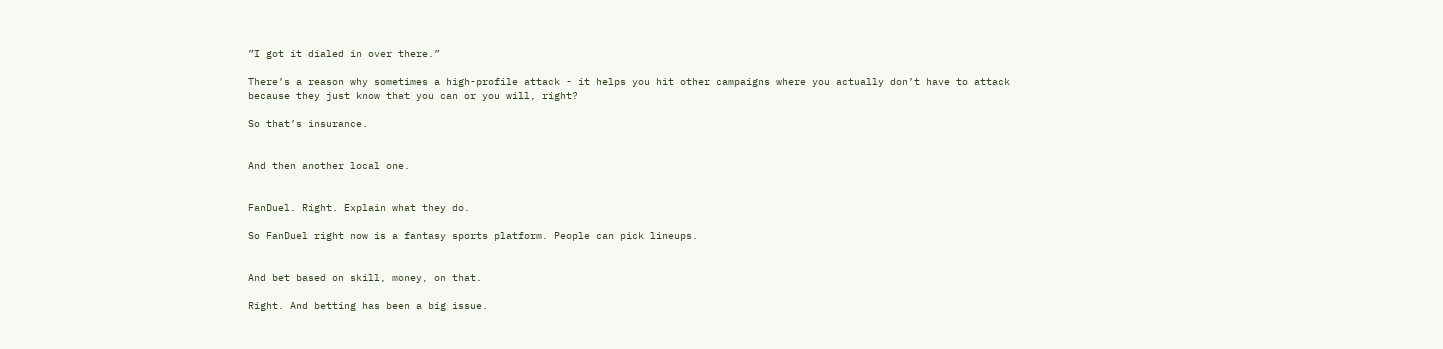”I got it dialed in over there.”

There’s a reason why sometimes a high-profile attack - it helps you hit other campaigns where you actually don’t have to attack because they just know that you can or you will, right?

So that’s insurance.


And then another local one.


FanDuel. Right. Explain what they do.

So FanDuel right now is a fantasy sports platform. People can pick lineups.


And bet based on skill, money, on that.

Right. And betting has been a big issue.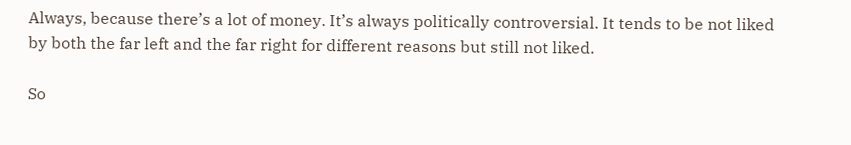Always, because there’s a lot of money. It’s always politically controversial. It tends to be not liked by both the far left and the far right for different reasons but still not liked.

So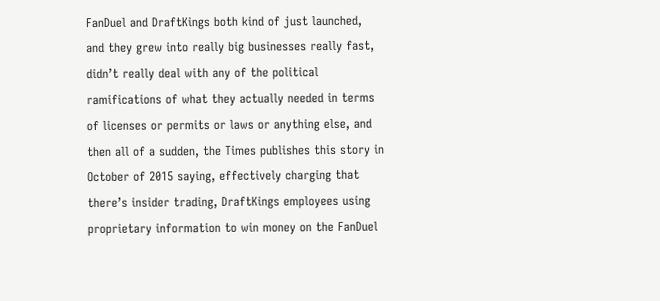FanDuel and DraftKings both kind of just launched, and they grew into really big businesses really fast, didn’t really deal with any of the political ramifications of what they actually needed in terms of licenses or permits or laws or anything else, and then all of a sudden, the Times publishes this story in October of 2015 saying, effectively charging that there’s insider trading, DraftKings employees using proprietary information to win money on the FanDuel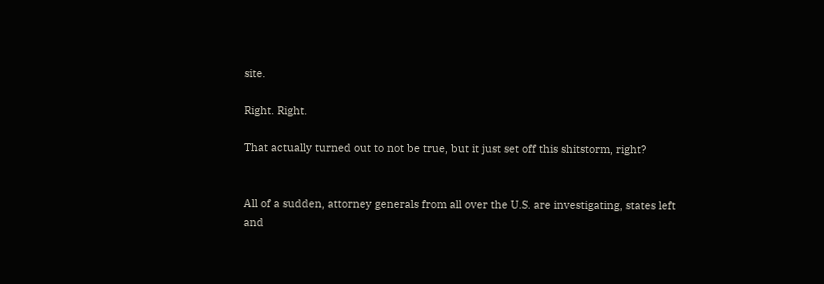site.

Right. Right.

That actually turned out to not be true, but it just set off this shitstorm, right?


All of a sudden, attorney generals from all over the U.S. are investigating, states left and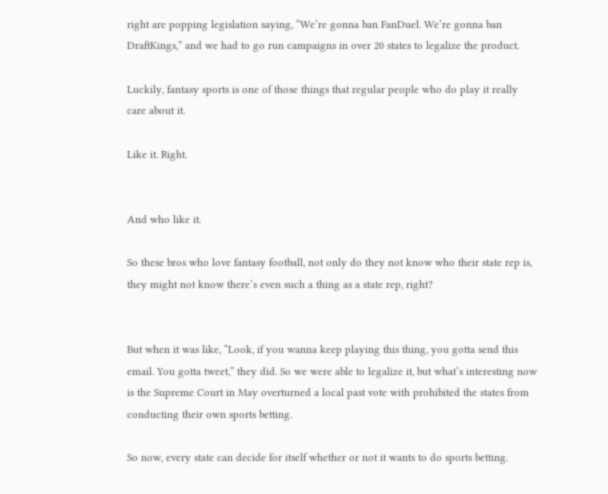right are popping legislation saying, “We’re gonna ban FanDuel. We’re gonna ban DraftKings,” and we had to go run campaigns in over 20 states to legalize the product.

Luckily, fantasy sports is one of those things that regular people who do play it really care about it.

Like it. Right.


And who like it.

So these bros who love fantasy football, not only do they not know who their state rep is, they might not know there’s even such a thing as a state rep, right?


But when it was like, “Look, if you wanna keep playing this thing, you gotta send this email. You gotta tweet,” they did. So we were able to legalize it, but what’s interesting now is the Supreme Court in May overturned a local past vote with prohibited the states from conducting their own sports betting.

So now, every state can decide for itself whether or not it wants to do sports betting.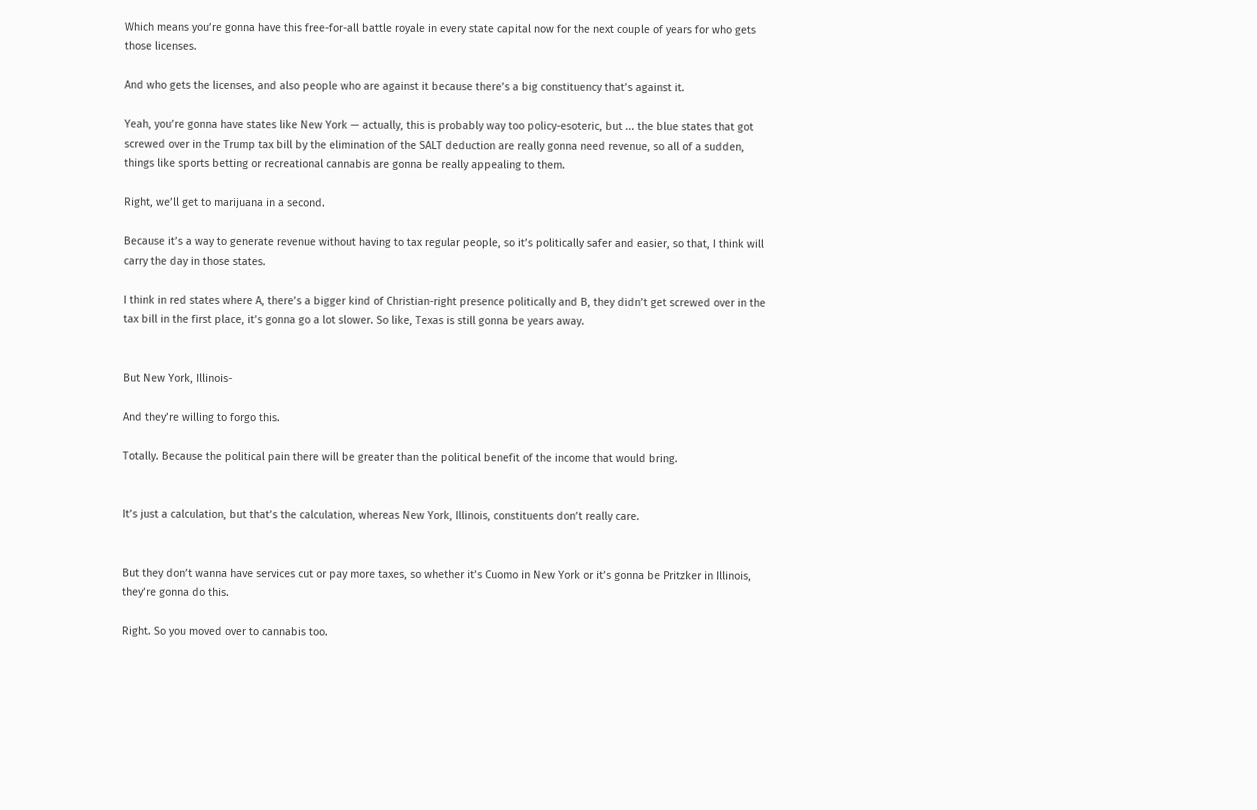Which means you’re gonna have this free-for-all battle royale in every state capital now for the next couple of years for who gets those licenses.

And who gets the licenses, and also people who are against it because there’s a big constituency that’s against it.

Yeah, you’re gonna have states like New York — actually, this is probably way too policy-esoteric, but ... the blue states that got screwed over in the Trump tax bill by the elimination of the SALT deduction are really gonna need revenue, so all of a sudden, things like sports betting or recreational cannabis are gonna be really appealing to them.

Right, we’ll get to marijuana in a second.

Because it’s a way to generate revenue without having to tax regular people, so it’s politically safer and easier, so that, I think will carry the day in those states.

I think in red states where A, there’s a bigger kind of Christian-right presence politically and B, they didn’t get screwed over in the tax bill in the first place, it’s gonna go a lot slower. So like, Texas is still gonna be years away.


But New York, Illinois-

And they’re willing to forgo this.

Totally. Because the political pain there will be greater than the political benefit of the income that would bring.


It’s just a calculation, but that’s the calculation, whereas New York, Illinois, constituents don’t really care.


But they don’t wanna have services cut or pay more taxes, so whether it’s Cuomo in New York or it’s gonna be Pritzker in Illinois, they’re gonna do this.

Right. So you moved over to cannabis too.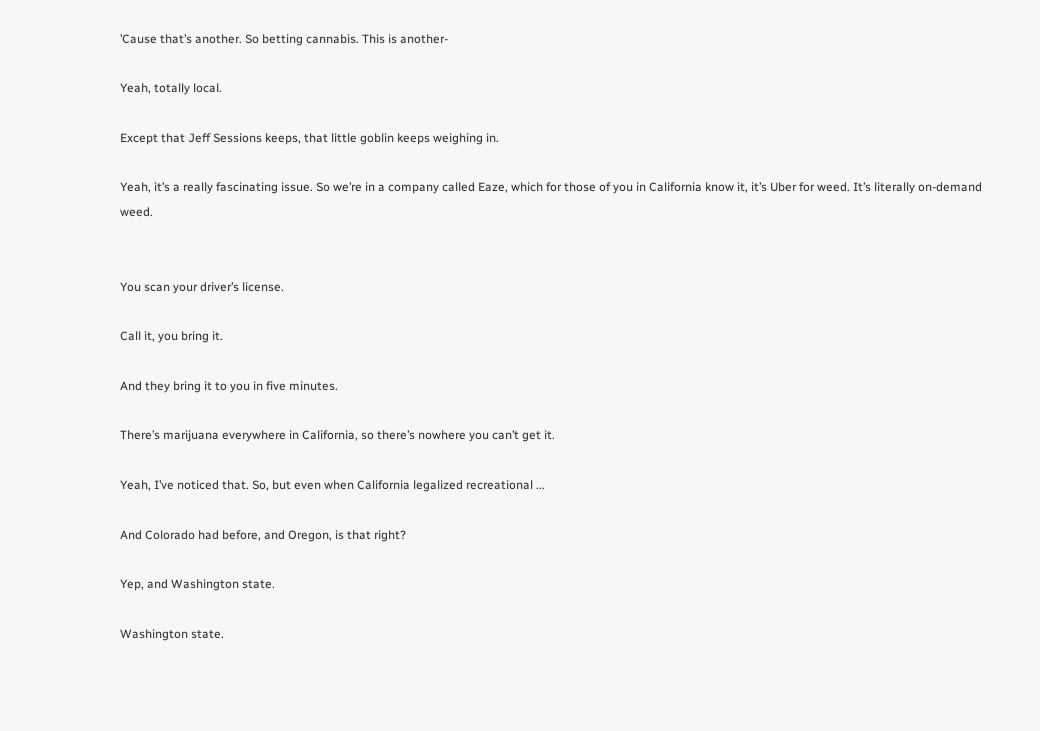’Cause that’s another. So betting cannabis. This is another-

Yeah, totally local.

Except that Jeff Sessions keeps, that little goblin keeps weighing in.

Yeah, it’s a really fascinating issue. So we’re in a company called Eaze, which for those of you in California know it, it’s Uber for weed. It’s literally on-demand weed.


You scan your driver’s license.

Call it, you bring it.

And they bring it to you in five minutes.

There’s marijuana everywhere in California, so there’s nowhere you can’t get it.

Yeah, I’ve noticed that. So, but even when California legalized recreational ...

And Colorado had before, and Oregon, is that right?

Yep, and Washington state.

Washington state.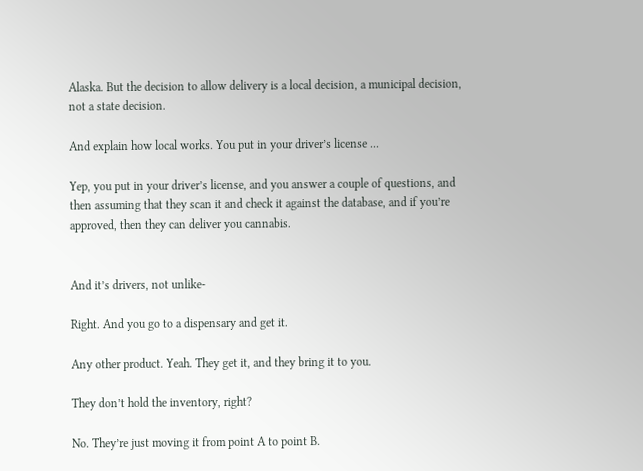Alaska. But the decision to allow delivery is a local decision, a municipal decision, not a state decision.

And explain how local works. You put in your driver’s license ...

Yep, you put in your driver’s license, and you answer a couple of questions, and then assuming that they scan it and check it against the database, and if you’re approved, then they can deliver you cannabis.


And it’s drivers, not unlike-

Right. And you go to a dispensary and get it.

Any other product. Yeah. They get it, and they bring it to you.

They don’t hold the inventory, right?

No. They’re just moving it from point A to point B.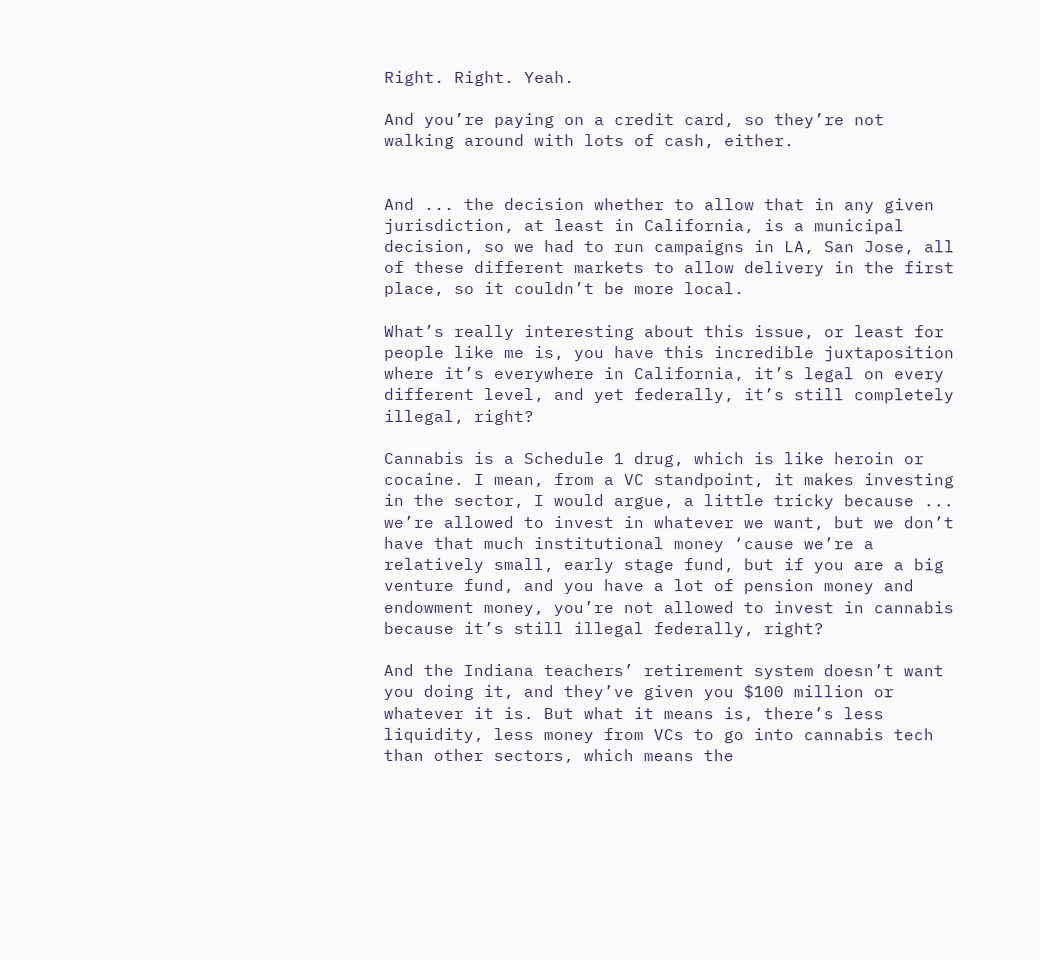Right. Right. Yeah.

And you’re paying on a credit card, so they’re not walking around with lots of cash, either.


And ... the decision whether to allow that in any given jurisdiction, at least in California, is a municipal decision, so we had to run campaigns in LA, San Jose, all of these different markets to allow delivery in the first place, so it couldn’t be more local.

What’s really interesting about this issue, or least for people like me is, you have this incredible juxtaposition where it’s everywhere in California, it’s legal on every different level, and yet federally, it’s still completely illegal, right?

Cannabis is a Schedule 1 drug, which is like heroin or cocaine. I mean, from a VC standpoint, it makes investing in the sector, I would argue, a little tricky because ... we’re allowed to invest in whatever we want, but we don’t have that much institutional money ‘cause we’re a relatively small, early stage fund, but if you are a big venture fund, and you have a lot of pension money and endowment money, you’re not allowed to invest in cannabis because it’s still illegal federally, right?

And the Indiana teachers’ retirement system doesn’t want you doing it, and they’ve given you $100 million or whatever it is. But what it means is, there’s less liquidity, less money from VCs to go into cannabis tech than other sectors, which means the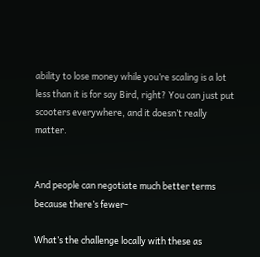ability to lose money while you’re scaling is a lot less than it is for say Bird, right? You can just put scooters everywhere, and it doesn’t really matter.


And people can negotiate much better terms because there’s fewer-

What’s the challenge locally with these as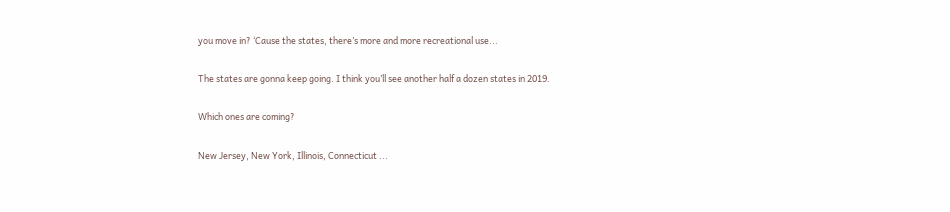you move in? ‘Cause the states, there’s more and more recreational use...

The states are gonna keep going. I think you’ll see another half a dozen states in 2019.

Which ones are coming?

New Jersey, New York, Illinois, Connecticut ...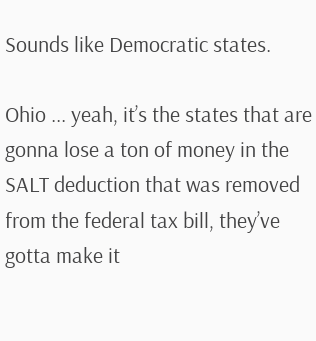Sounds like Democratic states.

Ohio ... yeah, it’s the states that are gonna lose a ton of money in the SALT deduction that was removed from the federal tax bill, they’ve gotta make it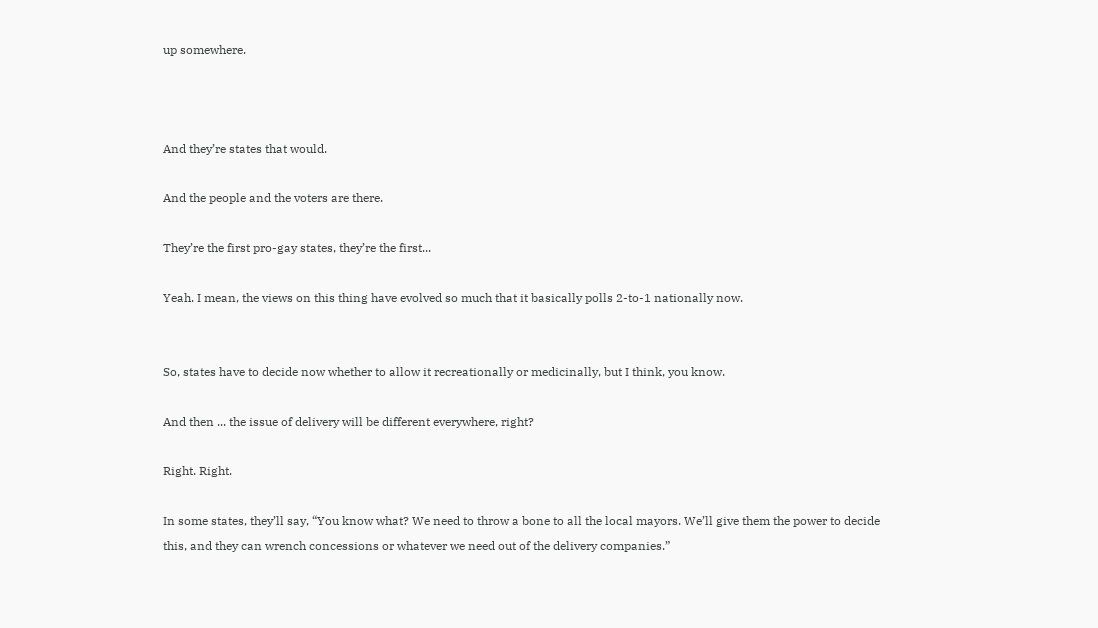up somewhere.



And they’re states that would.

And the people and the voters are there.

They’re the first pro-gay states, they’re the first...

Yeah. I mean, the views on this thing have evolved so much that it basically polls 2-to-1 nationally now.


So, states have to decide now whether to allow it recreationally or medicinally, but I think, you know.

And then ... the issue of delivery will be different everywhere, right?

Right. Right.

In some states, they’ll say, “You know what? We need to throw a bone to all the local mayors. We’ll give them the power to decide this, and they can wrench concessions or whatever we need out of the delivery companies.”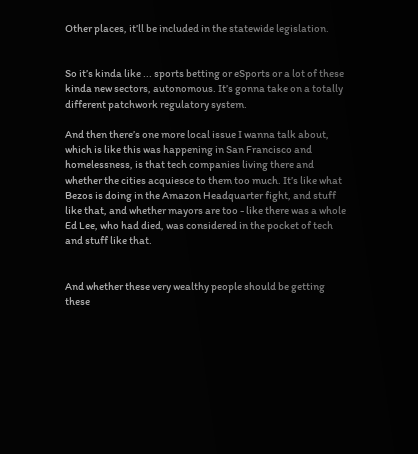Other places, it’ll be included in the statewide legislation.


So it’s kinda like ... sports betting or eSports or a lot of these kinda new sectors, autonomous. It’s gonna take on a totally different patchwork regulatory system.

And then there’s one more local issue I wanna talk about, which is like this was happening in San Francisco and homelessness, is that tech companies living there and whether the cities acquiesce to them too much. It’s like what Bezos is doing in the Amazon Headquarter fight, and stuff like that, and whether mayors are too - like there was a whole Ed Lee, who had died, was considered in the pocket of tech and stuff like that.


And whether these very wealthy people should be getting these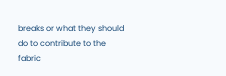breaks or what they should do to contribute to the fabric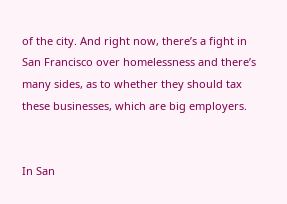of the city. And right now, there’s a fight in San Francisco over homelessness and there’s many sides, as to whether they should tax these businesses, which are big employers.


In San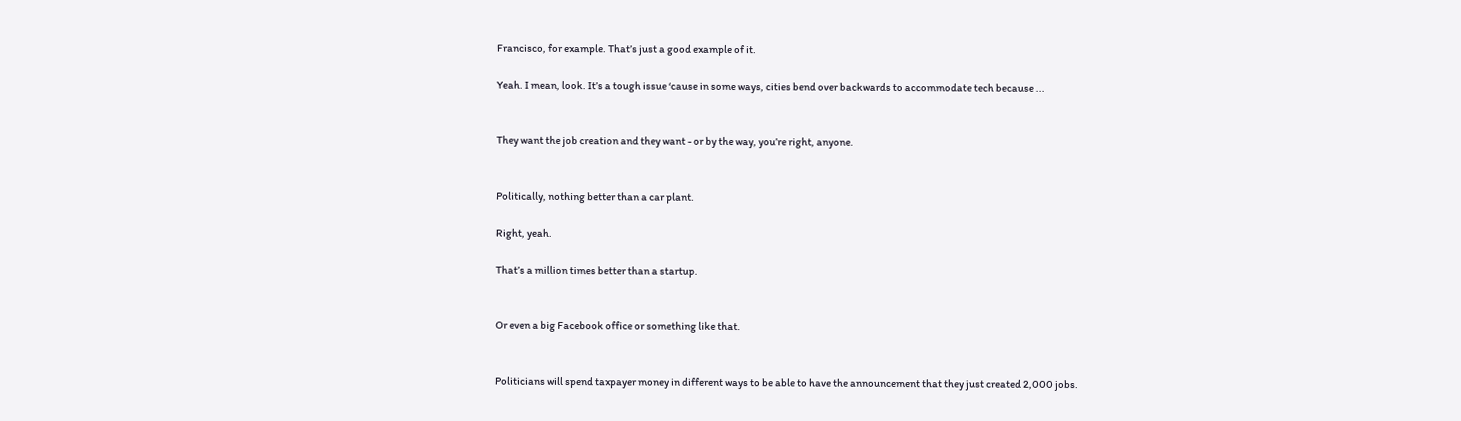Francisco, for example. That’s just a good example of it.

Yeah. I mean, look. It’s a tough issue ‘cause in some ways, cities bend over backwards to accommodate tech because ...


They want the job creation and they want - or by the way, you’re right, anyone.


Politically, nothing better than a car plant.

Right, yeah.

That’s a million times better than a startup.


Or even a big Facebook office or something like that.


Politicians will spend taxpayer money in different ways to be able to have the announcement that they just created 2,000 jobs.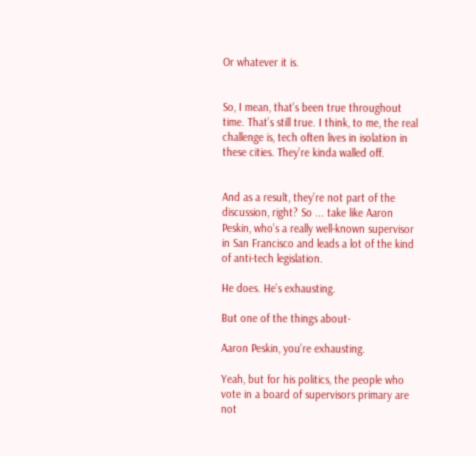Or whatever it is.


So, I mean, that’s been true throughout time. That’s still true. I think, to me, the real challenge is, tech often lives in isolation in these cities. They’re kinda walled off.


And as a result, they’re not part of the discussion, right? So ... take like Aaron Peskin, who’s a really well-known supervisor in San Francisco and leads a lot of the kind of anti-tech legislation.

He does. He’s exhausting.

But one of the things about-

Aaron Peskin, you’re exhausting.

Yeah, but for his politics, the people who vote in a board of supervisors primary are not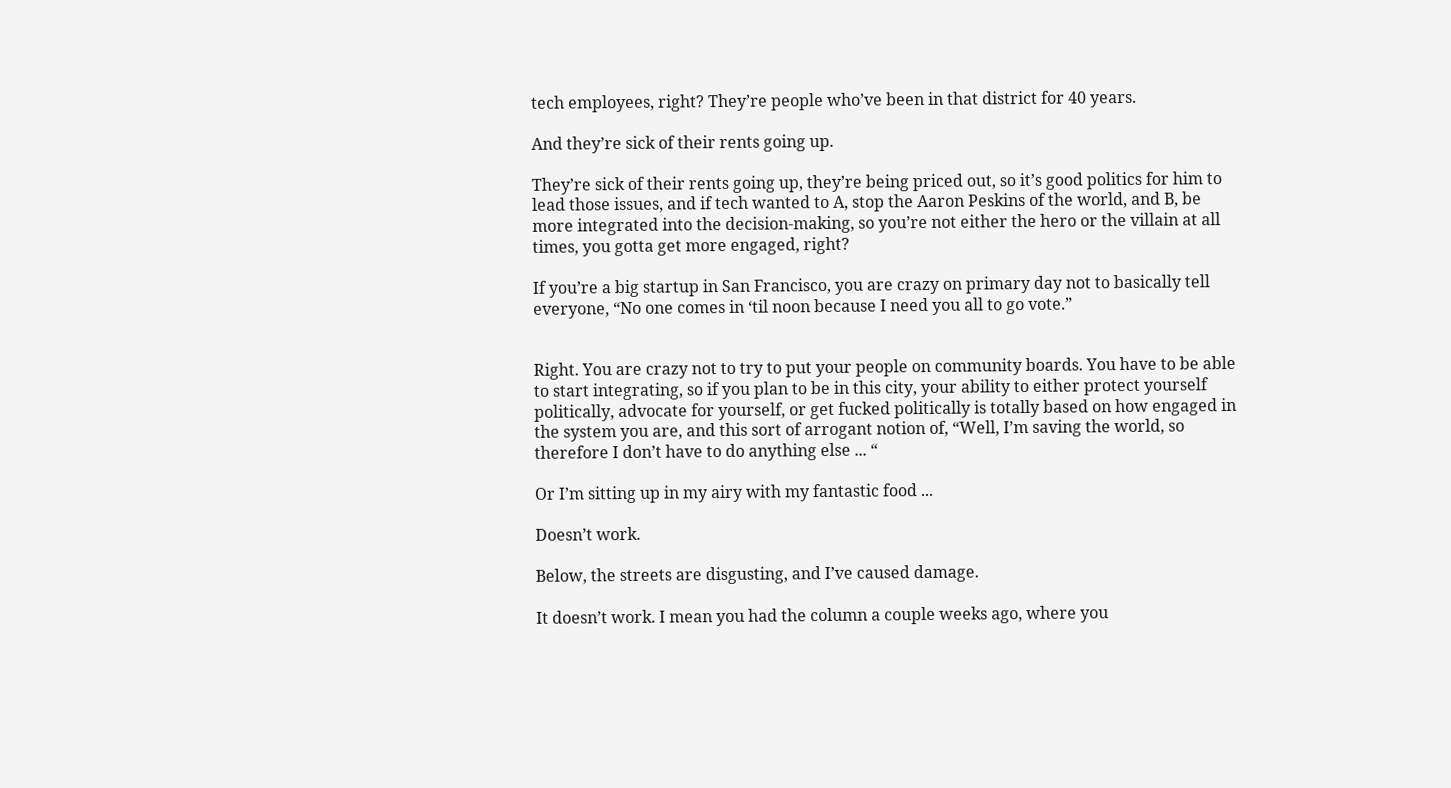tech employees, right? They’re people who’ve been in that district for 40 years.

And they’re sick of their rents going up.

They’re sick of their rents going up, they’re being priced out, so it’s good politics for him to lead those issues, and if tech wanted to A, stop the Aaron Peskins of the world, and B, be more integrated into the decision-making, so you’re not either the hero or the villain at all times, you gotta get more engaged, right?

If you’re a big startup in San Francisco, you are crazy on primary day not to basically tell everyone, “No one comes in ‘til noon because I need you all to go vote.”


Right. You are crazy not to try to put your people on community boards. You have to be able to start integrating, so if you plan to be in this city, your ability to either protect yourself politically, advocate for yourself, or get fucked politically is totally based on how engaged in the system you are, and this sort of arrogant notion of, “Well, I’m saving the world, so therefore I don’t have to do anything else ... “

Or I’m sitting up in my airy with my fantastic food ...

Doesn’t work.

Below, the streets are disgusting, and I’ve caused damage.

It doesn’t work. I mean you had the column a couple weeks ago, where you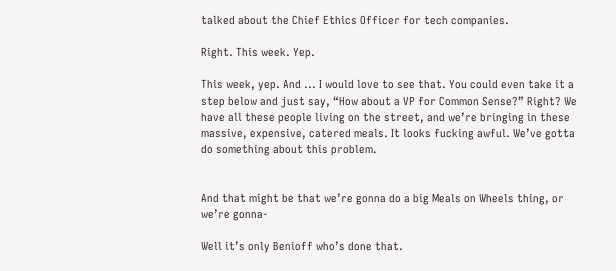talked about the Chief Ethics Officer for tech companies.

Right. This week. Yep.

This week, yep. And ... I would love to see that. You could even take it a step below and just say, “How about a VP for Common Sense?” Right? We have all these people living on the street, and we’re bringing in these massive, expensive, catered meals. It looks fucking awful. We’ve gotta do something about this problem.


And that might be that we’re gonna do a big Meals on Wheels thing, or we’re gonna-

Well it’s only Benioff who’s done that.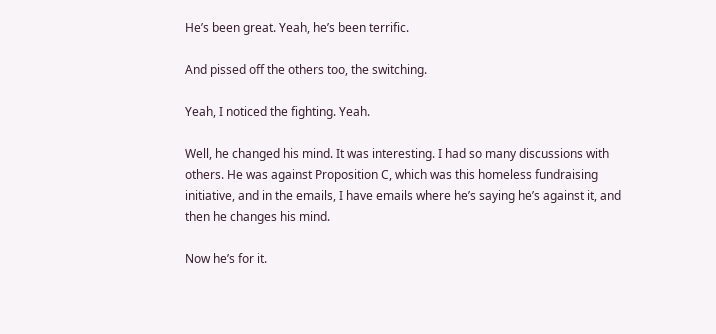He’s been great. Yeah, he’s been terrific.

And pissed off the others too, the switching.

Yeah, I noticed the fighting. Yeah.

Well, he changed his mind. It was interesting. I had so many discussions with others. He was against Proposition C, which was this homeless fundraising initiative, and in the emails, I have emails where he’s saying he’s against it, and then he changes his mind.

Now he’s for it.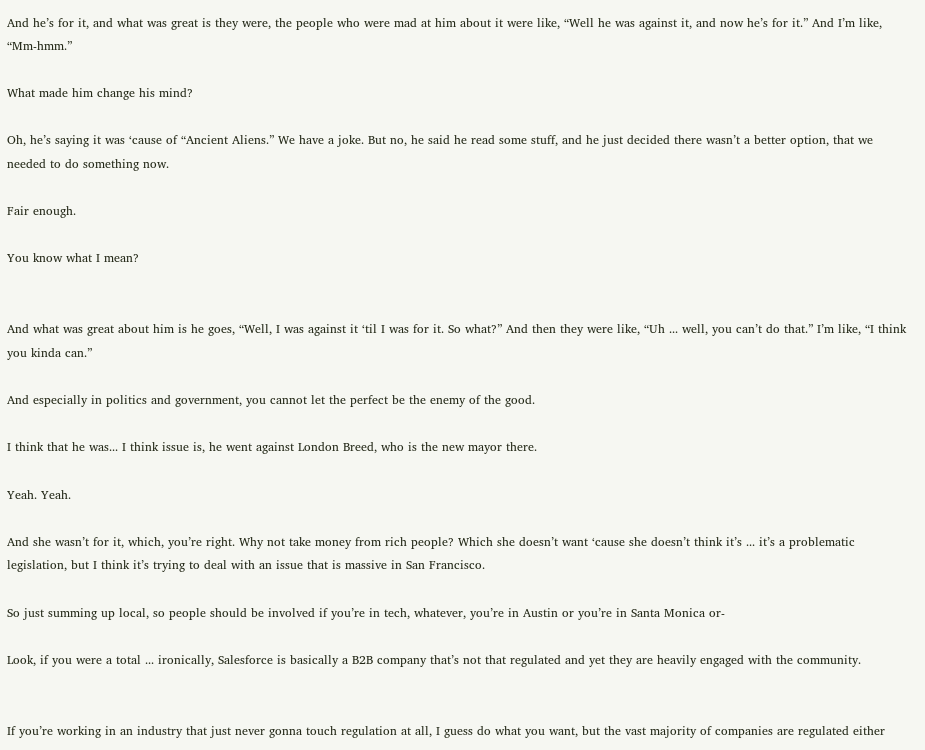And he’s for it, and what was great is they were, the people who were mad at him about it were like, “Well he was against it, and now he’s for it.” And I’m like, “Mm-hmm.”

What made him change his mind?

Oh, he’s saying it was ‘cause of “Ancient Aliens.” We have a joke. But no, he said he read some stuff, and he just decided there wasn’t a better option, that we needed to do something now.

Fair enough.

You know what I mean?


And what was great about him is he goes, “Well, I was against it ‘til I was for it. So what?” And then they were like, “Uh ... well, you can’t do that.” I’m like, “I think you kinda can.”

And especially in politics and government, you cannot let the perfect be the enemy of the good.

I think that he was... I think issue is, he went against London Breed, who is the new mayor there.

Yeah. Yeah.

And she wasn’t for it, which, you’re right. Why not take money from rich people? Which she doesn’t want ‘cause she doesn’t think it’s ... it’s a problematic legislation, but I think it’s trying to deal with an issue that is massive in San Francisco.

So just summing up local, so people should be involved if you’re in tech, whatever, you’re in Austin or you’re in Santa Monica or-

Look, if you were a total ... ironically, Salesforce is basically a B2B company that’s not that regulated and yet they are heavily engaged with the community.


If you’re working in an industry that just never gonna touch regulation at all, I guess do what you want, but the vast majority of companies are regulated either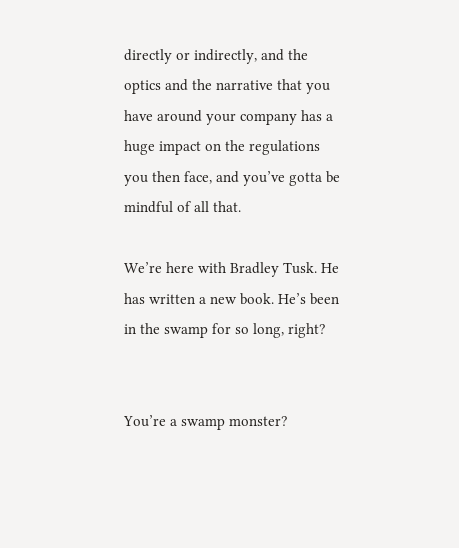directly or indirectly, and the optics and the narrative that you have around your company has a huge impact on the regulations you then face, and you’ve gotta be mindful of all that.

We’re here with Bradley Tusk. He has written a new book. He’s been in the swamp for so long, right?


You’re a swamp monster?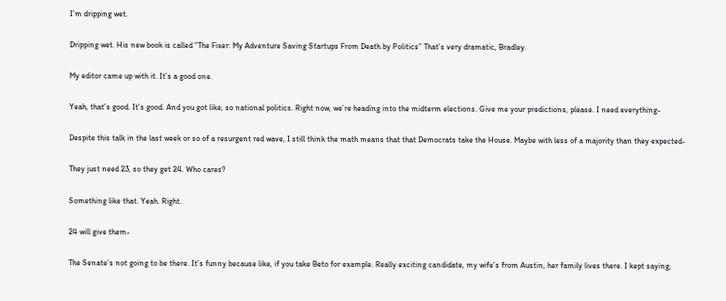I’m dripping wet.

Dripping wet. His new book is called “The Fixer: My Adventure Saving Startups From Death by Politics” That’s very dramatic, Bradley.

My editor came up with it. It’s a good one.

Yeah, that’s good. It’s good. And you got like, so national politics. Right now, we’re heading into the midterm elections. Give me your predictions, please. I need everything-

Despite this talk in the last week or so of a resurgent red wave, I still think the math means that that Democrats take the House. Maybe with less of a majority than they expected-

They just need 23, so they get 24. Who cares?

Something like that. Yeah. Right.

24 will give them-

The Senate’s not going to be there. It’s funny because like, if you take Beto for example. Really exciting candidate, my wife’s from Austin, her family lives there. I kept saying,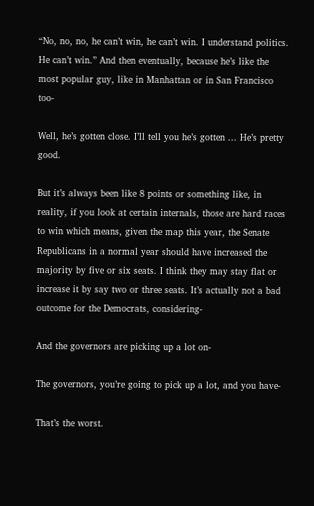“No, no, no, he can’t win, he can’t win. I understand politics. He can’t win.” And then eventually, because he’s like the most popular guy, like in Manhattan or in San Francisco too-

Well, he’s gotten close. I’ll tell you he’s gotten ... He’s pretty good.

But it’s always been like 8 points or something like, in reality, if you look at certain internals, those are hard races to win which means, given the map this year, the Senate Republicans in a normal year should have increased the majority by five or six seats. I think they may stay flat or increase it by say two or three seats. It’s actually not a bad outcome for the Democrats, considering-

And the governors are picking up a lot on-

The governors, you’re going to pick up a lot, and you have-

That’s the worst.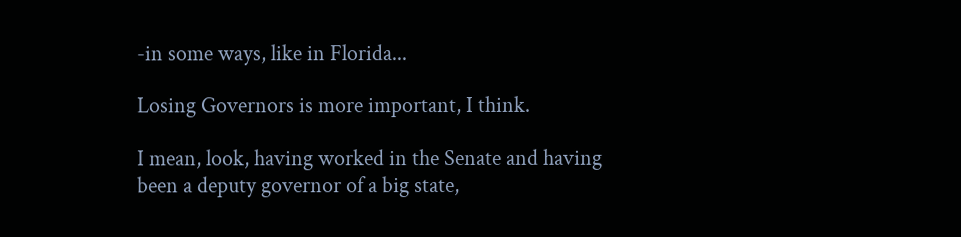-in some ways, like in Florida...

Losing Governors is more important, I think.

I mean, look, having worked in the Senate and having been a deputy governor of a big state,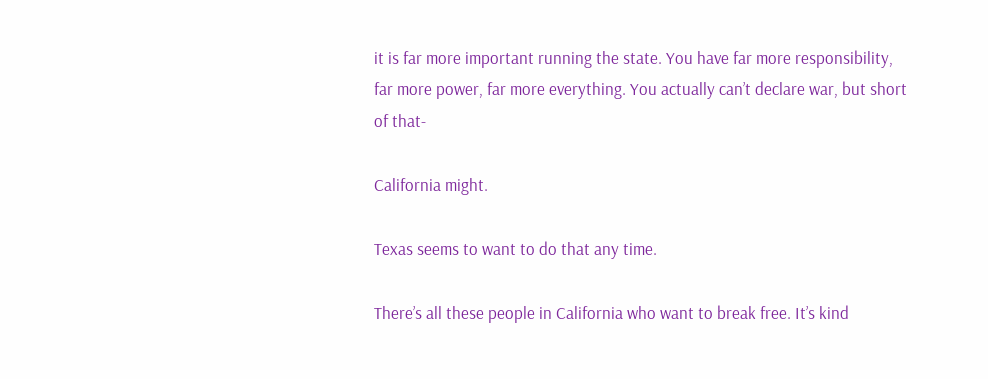it is far more important running the state. You have far more responsibility, far more power, far more everything. You actually can’t declare war, but short of that-

California might.

Texas seems to want to do that any time.

There’s all these people in California who want to break free. It’s kind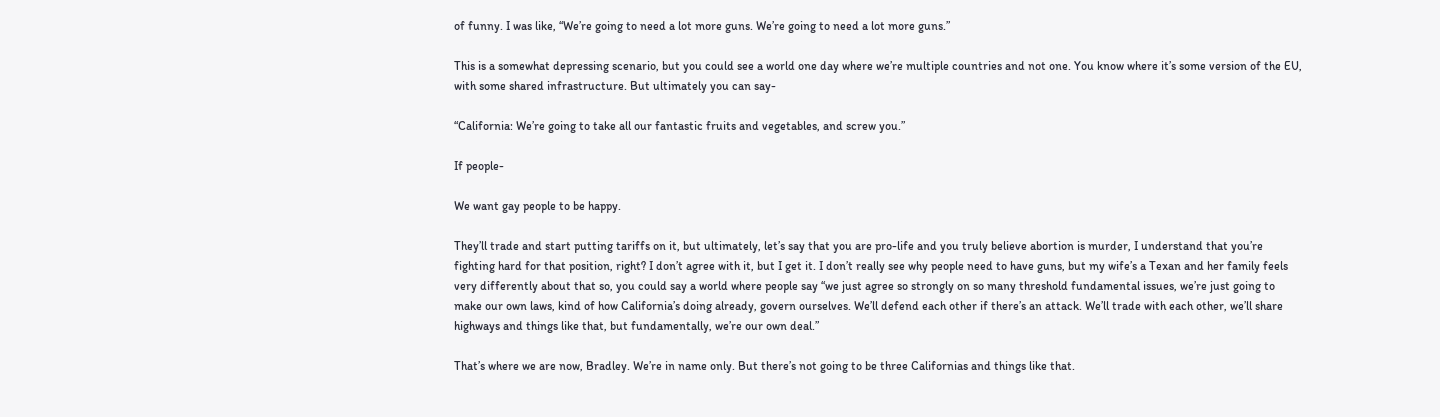of funny. I was like, “We’re going to need a lot more guns. We’re going to need a lot more guns.”

This is a somewhat depressing scenario, but you could see a world one day where we’re multiple countries and not one. You know where it’s some version of the EU, with some shared infrastructure. But ultimately you can say-

“California: We’re going to take all our fantastic fruits and vegetables, and screw you.”

If people-

We want gay people to be happy.

They’ll trade and start putting tariffs on it, but ultimately, let’s say that you are pro-life and you truly believe abortion is murder, I understand that you’re fighting hard for that position, right? I don’t agree with it, but I get it. I don’t really see why people need to have guns, but my wife’s a Texan and her family feels very differently about that so, you could say a world where people say “we just agree so strongly on so many threshold fundamental issues, we’re just going to make our own laws, kind of how California’s doing already, govern ourselves. We’ll defend each other if there’s an attack. We’ll trade with each other, we’ll share highways and things like that, but fundamentally, we’re our own deal.”

That’s where we are now, Bradley. We’re in name only. But there’s not going to be three Californias and things like that.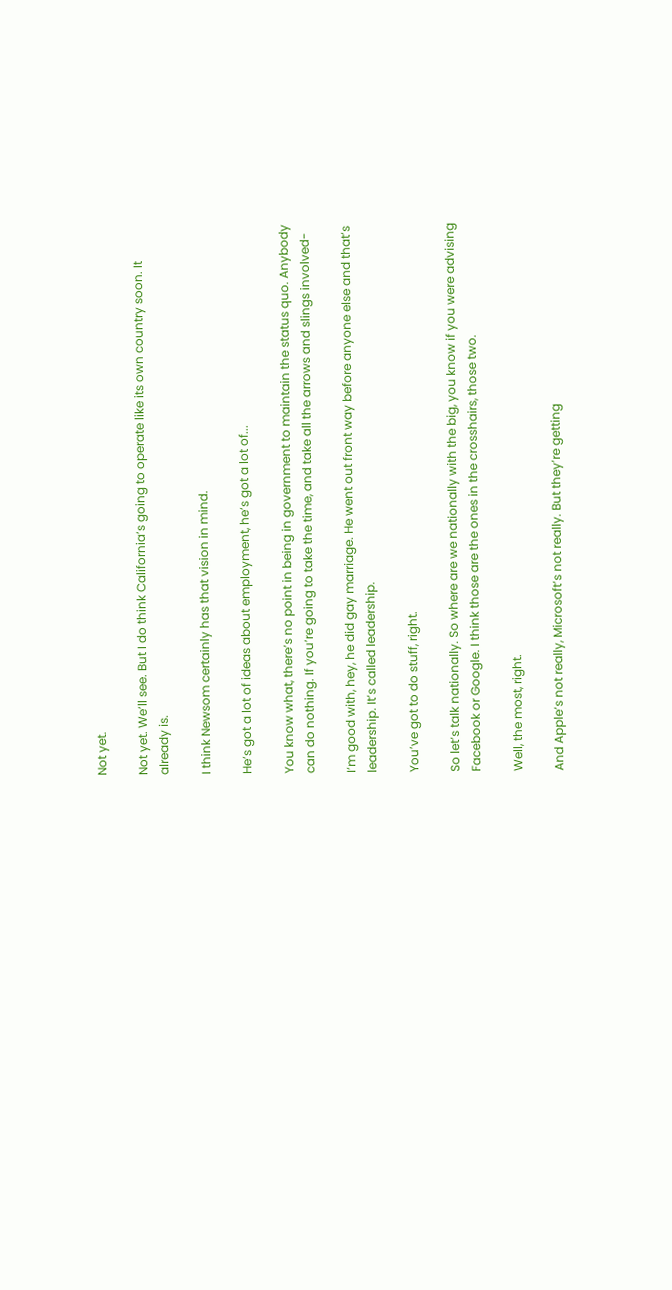Not yet.

Not yet. We’ll see. But I do think California’s going to operate like its own country soon. It already is.

I think Newsom certainly has that vision in mind.

He’s got a lot of ideas about employment, he’s got a lot of...

You know what, there’s no point in being in government to maintain the status quo. Anybody can do nothing. If you’re going to take the time, and take all the arrows and slings involved-

I’m good with, hey, he did gay marriage. He went out front way before anyone else and that’s leadership. It’s called leadership.

You’ve got to do stuff, right.

So let’s talk nationally. So where are we nationally with the big, you know if you were advising Facebook or Google. I think those are the ones in the crosshairs, those two.

Well, the most, right.

And Apple’s not really, Microsoft’s not really. But they’re getting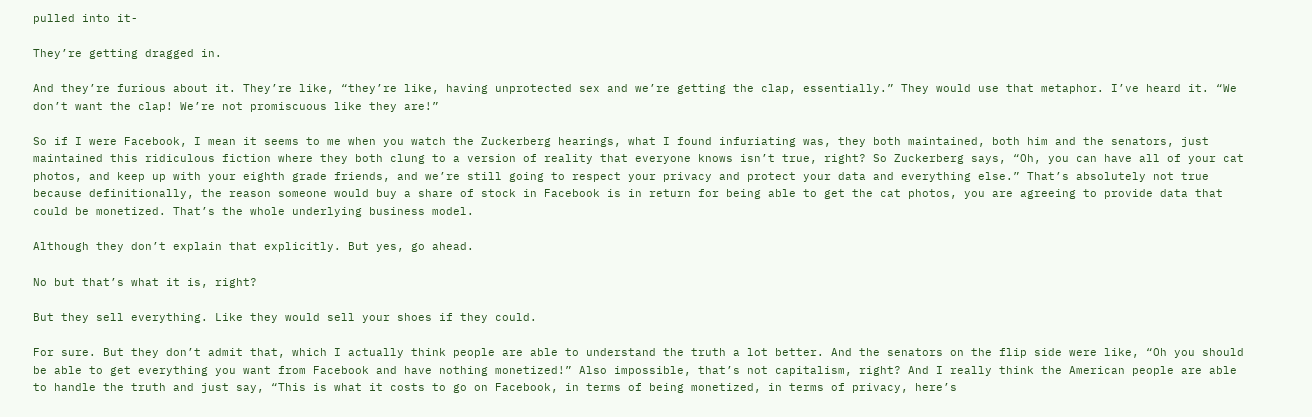pulled into it-

They’re getting dragged in.

And they’re furious about it. They’re like, “they’re like, having unprotected sex and we’re getting the clap, essentially.” They would use that metaphor. I’ve heard it. “We don’t want the clap! We’re not promiscuous like they are!”

So if I were Facebook, I mean it seems to me when you watch the Zuckerberg hearings, what I found infuriating was, they both maintained, both him and the senators, just maintained this ridiculous fiction where they both clung to a version of reality that everyone knows isn’t true, right? So Zuckerberg says, “Oh, you can have all of your cat photos, and keep up with your eighth grade friends, and we’re still going to respect your privacy and protect your data and everything else.” That’s absolutely not true because definitionally, the reason someone would buy a share of stock in Facebook is in return for being able to get the cat photos, you are agreeing to provide data that could be monetized. That’s the whole underlying business model.

Although they don’t explain that explicitly. But yes, go ahead.

No but that’s what it is, right?

But they sell everything. Like they would sell your shoes if they could.

For sure. But they don’t admit that, which I actually think people are able to understand the truth a lot better. And the senators on the flip side were like, “Oh you should be able to get everything you want from Facebook and have nothing monetized!” Also impossible, that’s not capitalism, right? And I really think the American people are able to handle the truth and just say, “This is what it costs to go on Facebook, in terms of being monetized, in terms of privacy, here’s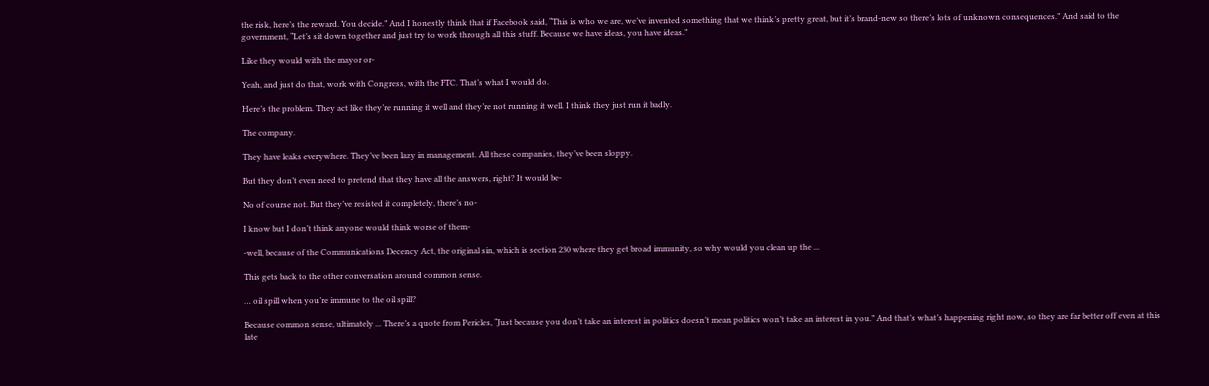the risk, here’s the reward. You decide.” And I honestly think that if Facebook said, “This is who we are, we’ve invented something that we think’s pretty great, but it’s brand-new so there’s lots of unknown consequences.” And said to the government, “Let’s sit down together and just try to work through all this stuff. Because we have ideas, you have ideas.”

Like they would with the mayor or-

Yeah, and just do that, work with Congress, with the FTC. That’s what I would do.

Here’s the problem. They act like they’re running it well and they’re not running it well. I think they just run it badly.

The company.

They have leaks everywhere. They’ve been lazy in management. All these companies, they’ve been sloppy.

But they don’t even need to pretend that they have all the answers, right? It would be-

No of course not. But they’ve resisted it completely, there’s no-

I know but I don’t think anyone would think worse of them-

-well, because of the Communications Decency Act, the original sin, which is section 230 where they get broad immunity, so why would you clean up the ...

This gets back to the other conversation around common sense.

… oil spill when you’re immune to the oil spill?

Because common sense, ultimately ... There’s a quote from Pericles, “Just because you don’t take an interest in politics doesn’t mean politics won’t take an interest in you.” And that’s what’s happening right now, so they are far better off even at this late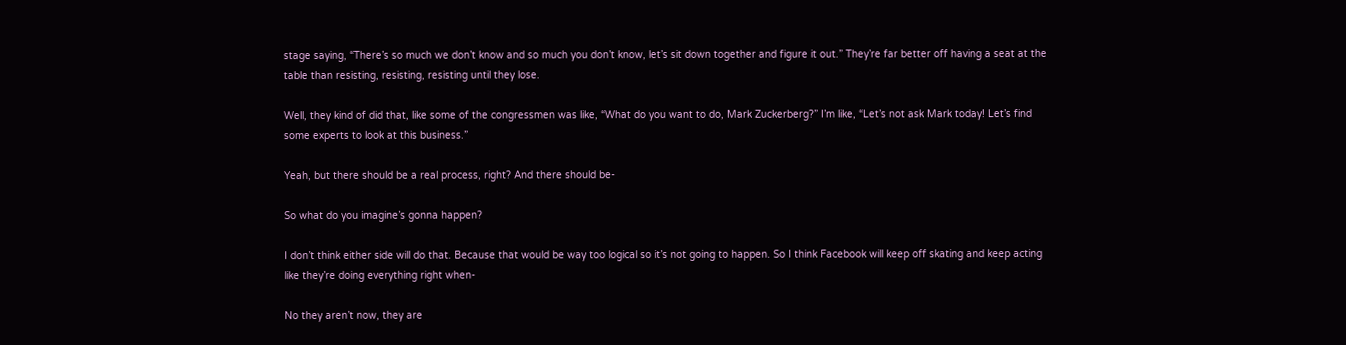stage saying, “There’s so much we don’t know and so much you don’t know, let’s sit down together and figure it out.” They’re far better off having a seat at the table than resisting, resisting, resisting until they lose.

Well, they kind of did that, like some of the congressmen was like, “What do you want to do, Mark Zuckerberg?” I’m like, “Let’s not ask Mark today! Let’s find some experts to look at this business.”

Yeah, but there should be a real process, right? And there should be-

So what do you imagine’s gonna happen?

I don’t think either side will do that. Because that would be way too logical so it’s not going to happen. So I think Facebook will keep off skating and keep acting like they’re doing everything right when-

No they aren’t now, they are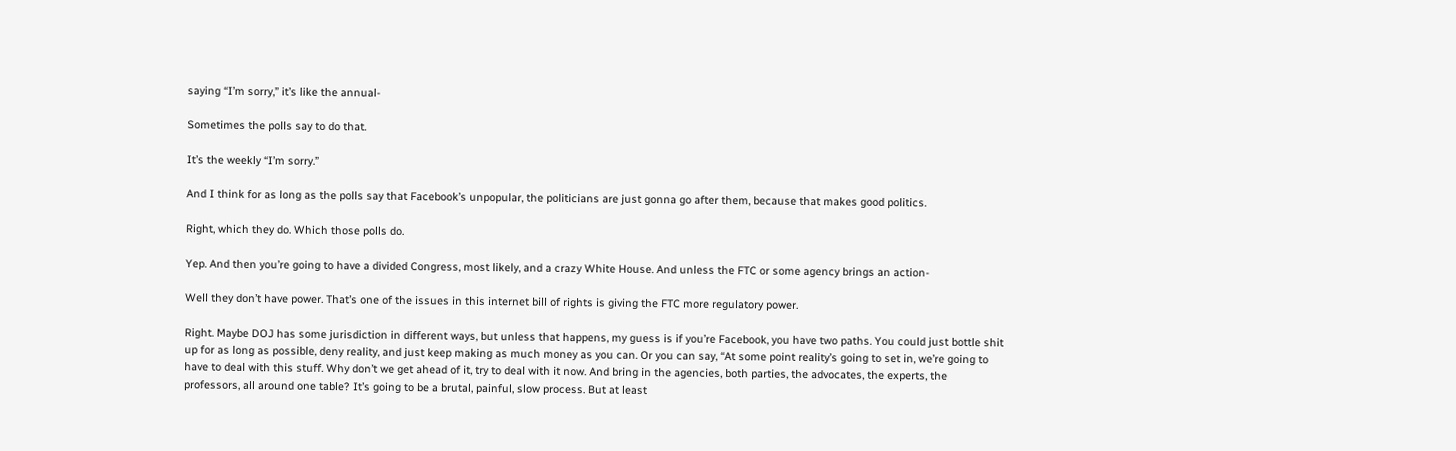saying “I’m sorry,” it’s like the annual-

Sometimes the polls say to do that.

It’s the weekly “I’m sorry.”

And I think for as long as the polls say that Facebook’s unpopular, the politicians are just gonna go after them, because that makes good politics.

Right, which they do. Which those polls do.

Yep. And then you’re going to have a divided Congress, most likely, and a crazy White House. And unless the FTC or some agency brings an action-

Well they don’t have power. That’s one of the issues in this internet bill of rights is giving the FTC more regulatory power.

Right. Maybe DOJ has some jurisdiction in different ways, but unless that happens, my guess is if you’re Facebook, you have two paths. You could just bottle shit up for as long as possible, deny reality, and just keep making as much money as you can. Or you can say, “At some point reality’s going to set in, we’re going to have to deal with this stuff. Why don’t we get ahead of it, try to deal with it now. And bring in the agencies, both parties, the advocates, the experts, the professors, all around one table? It’s going to be a brutal, painful, slow process. But at least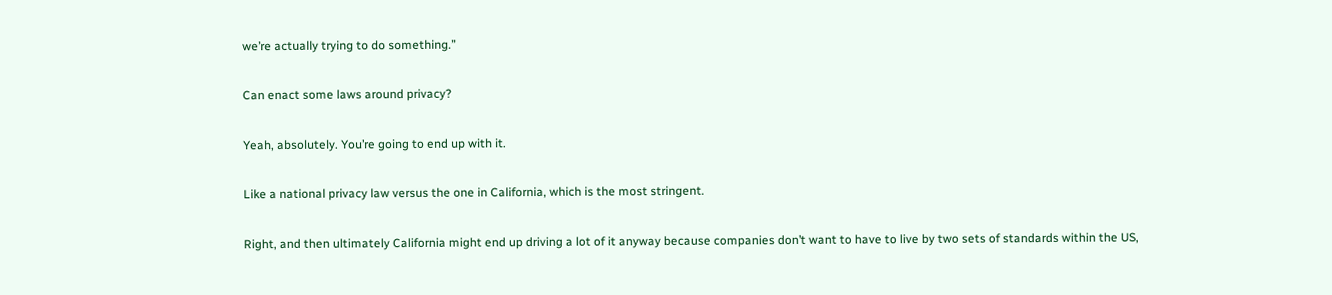we’re actually trying to do something.”

Can enact some laws around privacy?

Yeah, absolutely. You’re going to end up with it.

Like a national privacy law versus the one in California, which is the most stringent.

Right, and then ultimately California might end up driving a lot of it anyway because companies don’t want to have to live by two sets of standards within the US,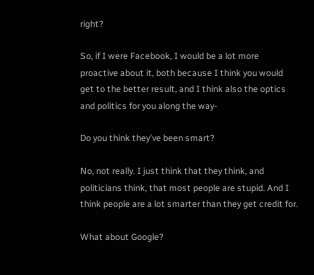right?

So, if I were Facebook, I would be a lot more proactive about it, both because I think you would get to the better result, and I think also the optics and politics for you along the way-

Do you think they’ve been smart?

No, not really. I just think that they think, and politicians think, that most people are stupid. And I think people are a lot smarter than they get credit for.

What about Google?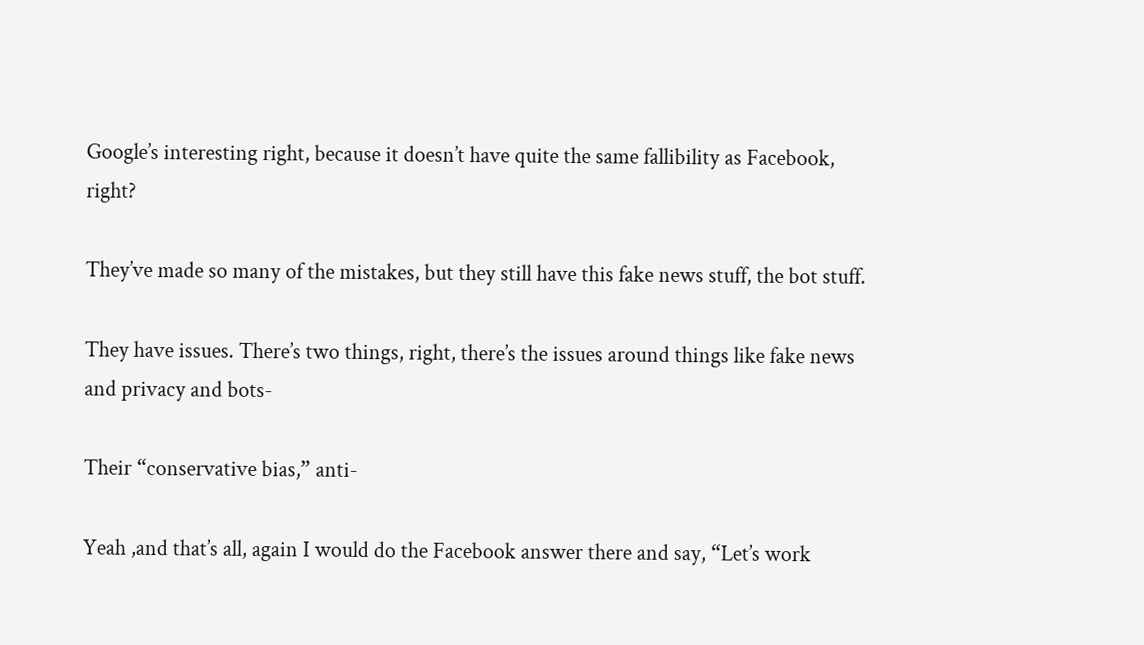Google’s interesting right, because it doesn’t have quite the same fallibility as Facebook, right?

They’ve made so many of the mistakes, but they still have this fake news stuff, the bot stuff.

They have issues. There’s two things, right, there’s the issues around things like fake news and privacy and bots-

Their “conservative bias,” anti-

Yeah ,and that’s all, again I would do the Facebook answer there and say, “Let’s work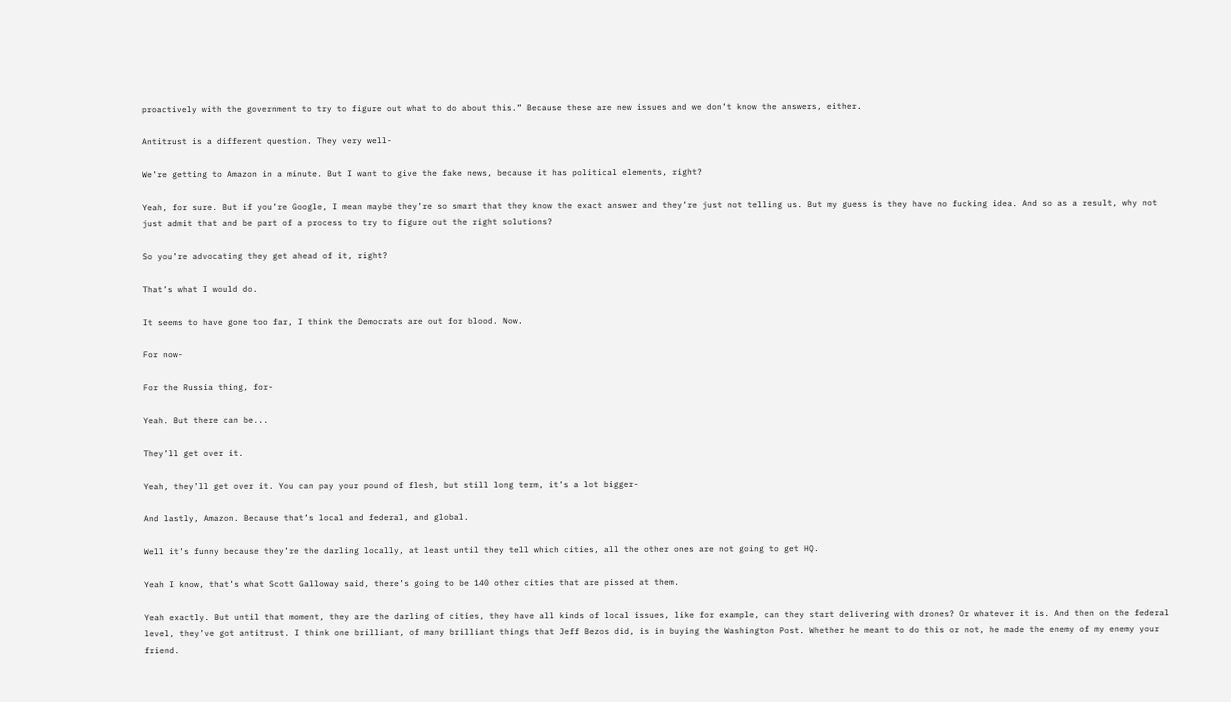proactively with the government to try to figure out what to do about this.” Because these are new issues and we don’t know the answers, either.

Antitrust is a different question. They very well-

We’re getting to Amazon in a minute. But I want to give the fake news, because it has political elements, right?

Yeah, for sure. But if you’re Google, I mean maybe they’re so smart that they know the exact answer and they’re just not telling us. But my guess is they have no fucking idea. And so as a result, why not just admit that and be part of a process to try to figure out the right solutions?

So you’re advocating they get ahead of it, right?

That’s what I would do.

It seems to have gone too far, I think the Democrats are out for blood. Now.

For now-

For the Russia thing, for-

Yeah. But there can be...

They’ll get over it.

Yeah, they’ll get over it. You can pay your pound of flesh, but still long term, it’s a lot bigger-

And lastly, Amazon. Because that’s local and federal, and global.

Well it’s funny because they’re the darling locally, at least until they tell which cities, all the other ones are not going to get HQ.

Yeah I know, that’s what Scott Galloway said, there’s going to be 140 other cities that are pissed at them.

Yeah exactly. But until that moment, they are the darling of cities, they have all kinds of local issues, like for example, can they start delivering with drones? Or whatever it is. And then on the federal level, they’ve got antitrust. I think one brilliant, of many brilliant things that Jeff Bezos did, is in buying the Washington Post. Whether he meant to do this or not, he made the enemy of my enemy your friend.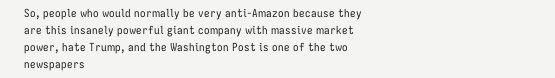So, people who would normally be very anti-Amazon because they are this insanely powerful giant company with massive market power, hate Trump, and the Washington Post is one of the two newspapers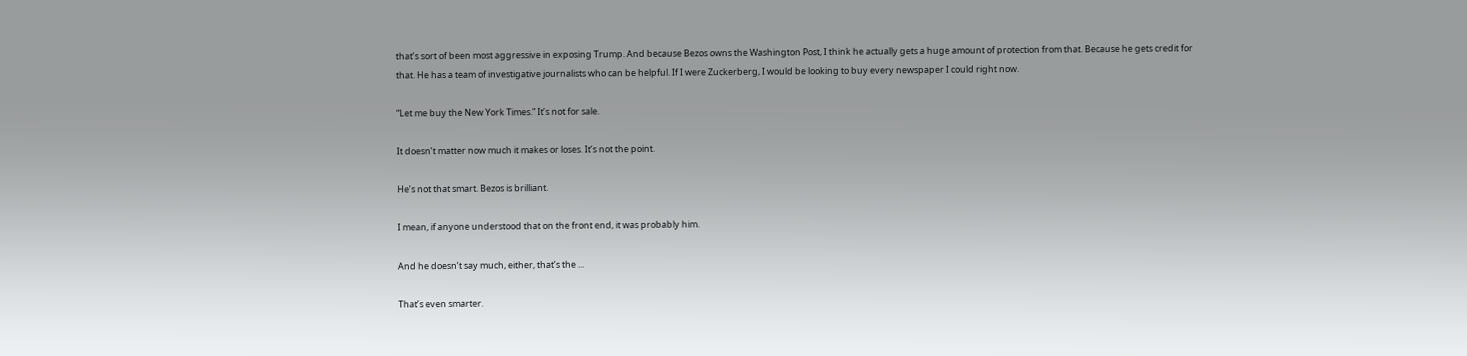that’s sort of been most aggressive in exposing Trump. And because Bezos owns the Washington Post, I think he actually gets a huge amount of protection from that. Because he gets credit for that. He has a team of investigative journalists who can be helpful. If I were Zuckerberg, I would be looking to buy every newspaper I could right now.

“Let me buy the New York Times.” It’s not for sale.

It doesn’t matter now much it makes or loses. It’s not the point.

He’s not that smart. Bezos is brilliant.

I mean, if anyone understood that on the front end, it was probably him.

And he doesn’t say much, either, that’s the ...

That’s even smarter.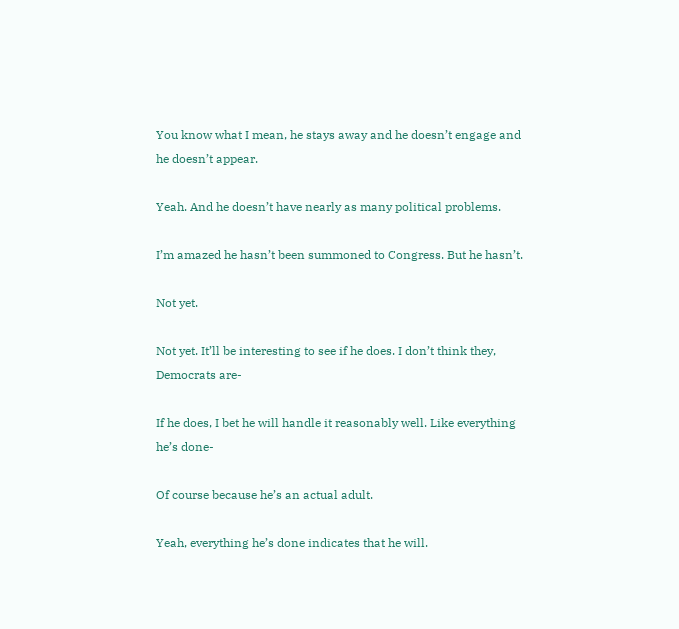You know what I mean, he stays away and he doesn’t engage and he doesn’t appear.

Yeah. And he doesn’t have nearly as many political problems.

I’m amazed he hasn’t been summoned to Congress. But he hasn’t.

Not yet.

Not yet. It’ll be interesting to see if he does. I don’t think they, Democrats are-

If he does, I bet he will handle it reasonably well. Like everything he’s done-

Of course because he’s an actual adult.

Yeah, everything he’s done indicates that he will.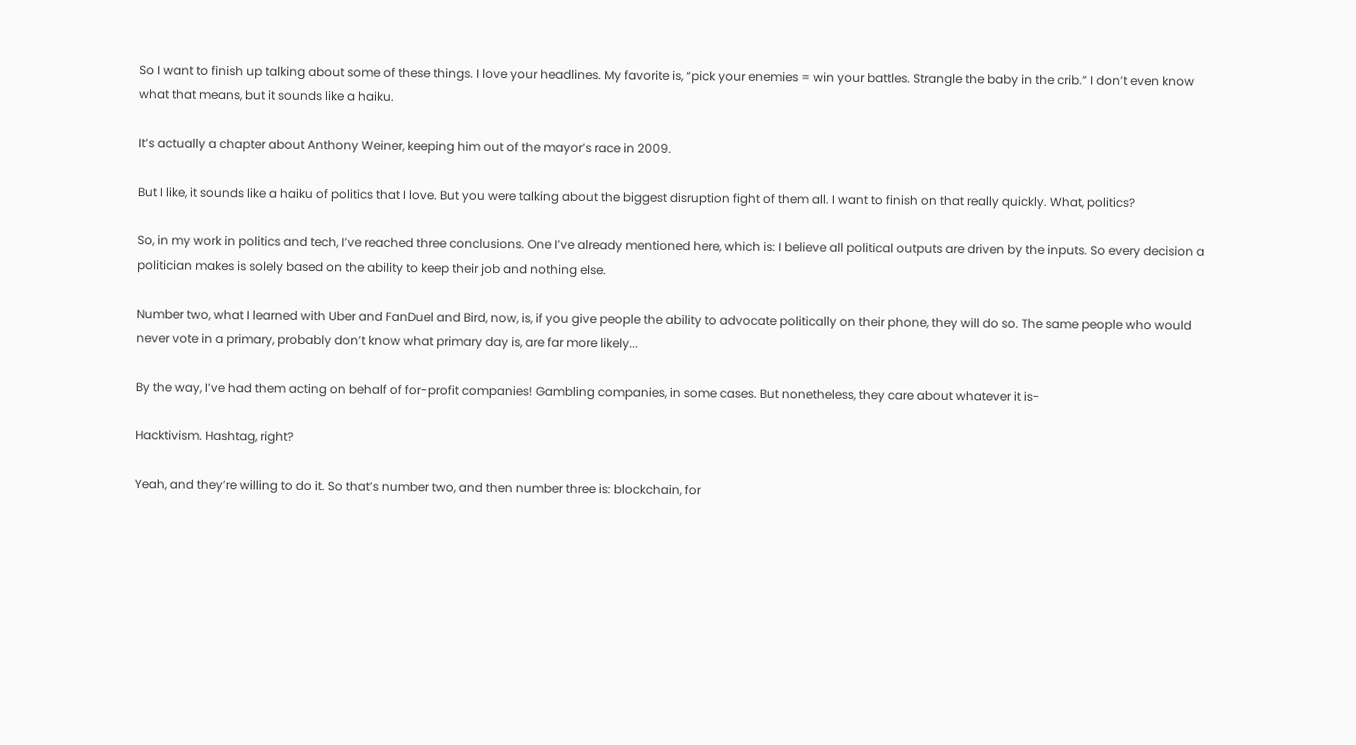So I want to finish up talking about some of these things. I love your headlines. My favorite is, “pick your enemies = win your battles. Strangle the baby in the crib.” I don’t even know what that means, but it sounds like a haiku.

It’s actually a chapter about Anthony Weiner, keeping him out of the mayor’s race in 2009.

But I like, it sounds like a haiku of politics that I love. But you were talking about the biggest disruption fight of them all. I want to finish on that really quickly. What, politics?

So, in my work in politics and tech, I’ve reached three conclusions. One I’ve already mentioned here, which is: I believe all political outputs are driven by the inputs. So every decision a politician makes is solely based on the ability to keep their job and nothing else.

Number two, what I learned with Uber and FanDuel and Bird, now, is, if you give people the ability to advocate politically on their phone, they will do so. The same people who would never vote in a primary, probably don’t know what primary day is, are far more likely...

By the way, I’ve had them acting on behalf of for-profit companies! Gambling companies, in some cases. But nonetheless, they care about whatever it is-

Hacktivism. Hashtag, right?

Yeah, and they’re willing to do it. So that’s number two, and then number three is: blockchain, for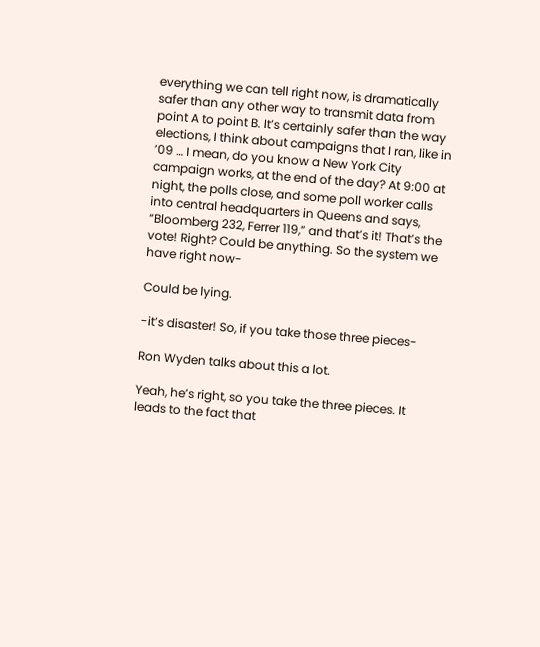everything we can tell right now, is dramatically safer than any other way to transmit data from point A to point B. It’s certainly safer than the way elections, I think about campaigns that I ran, like in ’09 … I mean, do you know a New York City campaign works, at the end of the day? At 9:00 at night, the polls close, and some poll worker calls into central headquarters in Queens and says, “Bloomberg 232, Ferrer 119,” and that’s it! That’s the vote! Right? Could be anything. So the system we have right now-

Could be lying.

-it’s disaster! So, if you take those three pieces-

Ron Wyden talks about this a lot.

Yeah, he’s right, so you take the three pieces. It leads to the fact that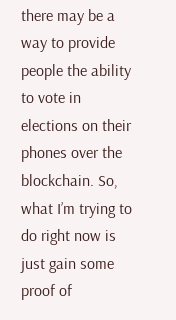there may be a way to provide people the ability to vote in elections on their phones over the blockchain. So, what I’m trying to do right now is just gain some proof of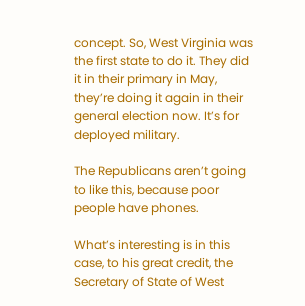concept. So, West Virginia was the first state to do it. They did it in their primary in May, they’re doing it again in their general election now. It’s for deployed military.

The Republicans aren’t going to like this, because poor people have phones.

What’s interesting is in this case, to his great credit, the Secretary of State of West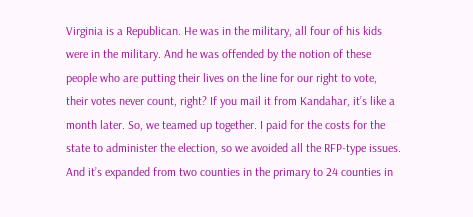Virginia is a Republican. He was in the military, all four of his kids were in the military. And he was offended by the notion of these people who are putting their lives on the line for our right to vote, their votes never count, right? If you mail it from Kandahar, it’s like a month later. So, we teamed up together. I paid for the costs for the state to administer the election, so we avoided all the RFP-type issues. And it’s expanded from two counties in the primary to 24 counties in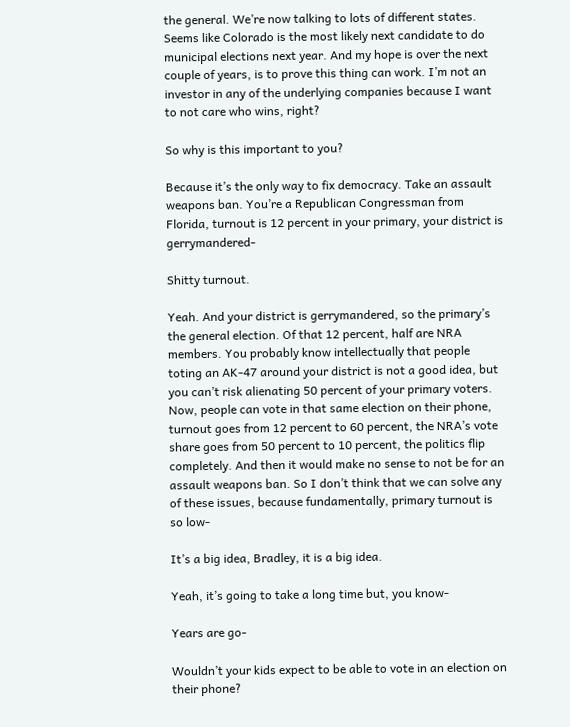the general. We’re now talking to lots of different states. Seems like Colorado is the most likely next candidate to do municipal elections next year. And my hope is over the next couple of years, is to prove this thing can work. I’m not an investor in any of the underlying companies because I want to not care who wins, right?

So why is this important to you?

Because it’s the only way to fix democracy. Take an assault weapons ban. You’re a Republican Congressman from Florida, turnout is 12 percent in your primary, your district is gerrymandered-

Shitty turnout.

Yeah. And your district is gerrymandered, so the primary’s the general election. Of that 12 percent, half are NRA members. You probably know intellectually that people toting an AK-47 around your district is not a good idea, but you can’t risk alienating 50 percent of your primary voters. Now, people can vote in that same election on their phone, turnout goes from 12 percent to 60 percent, the NRA’s vote share goes from 50 percent to 10 percent, the politics flip completely. And then it would make no sense to not be for an assault weapons ban. So I don’t think that we can solve any of these issues, because fundamentally, primary turnout is so low-

It’s a big idea, Bradley, it is a big idea.

Yeah, it’s going to take a long time but, you know-

Years are go-

Wouldn’t your kids expect to be able to vote in an election on their phone?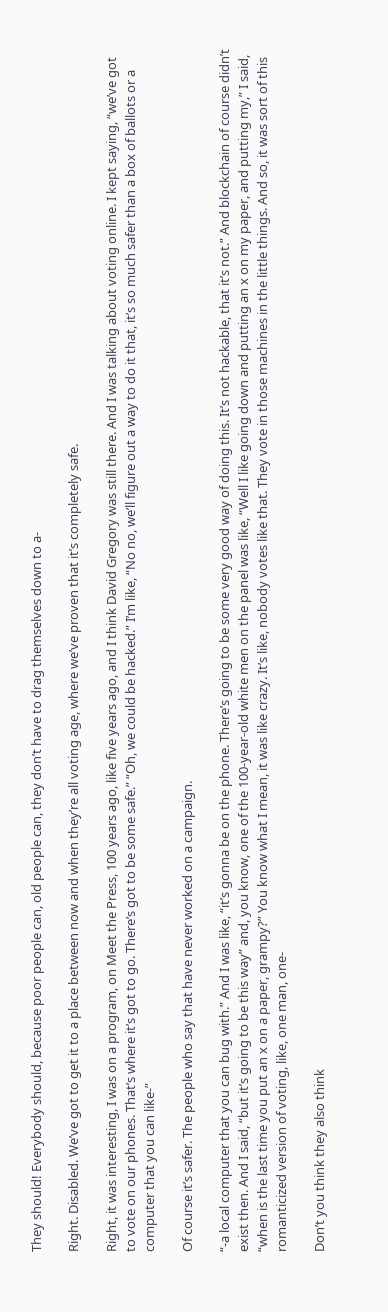They should! Everybody should, because poor people can, old people can, they don’t have to drag themselves down to a-

Right. Disabled. We’ve got to get it to a place between now and when they’re all voting age, where we’ve proven that it’s completely safe.

Right, it was interesting, I was on a program, on Meet the Press, 100 years ago, like five years ago, and I think David Gregory was still there. And I was talking about voting online. I kept saying, “we’ve got to vote on our phones. That’s where it’s got to go. There’s got to be some safe.” “Oh, we could be hacked.” I’m like, “No no, we’ll figure out a way to do it that, it’s so much safer than a box of ballots or a computer that you can like-”

Of course it’s safer. The people who say that have never worked on a campaign.

“-a local computer that you can bug with.” And I was like, “it’s gonna be on the phone. There’s going to be some very good way of doing this. It’s not hackable, that it’s not.” And blockchain of course didn’t exist then. And I said, “but it’s going to be this way” and, you know, one of the 100-year-old white men on the panel was like, “Well I like going down and putting an x on my paper, and putting my,” I said, “when is the last time you put an x on a paper, grampy?” You know what I mean, it was like crazy. It’s like, nobody votes like that. They vote in those machines in the little things. And so, it was sort of this romanticized version of voting, like, one man, one-

Don’t you think they also think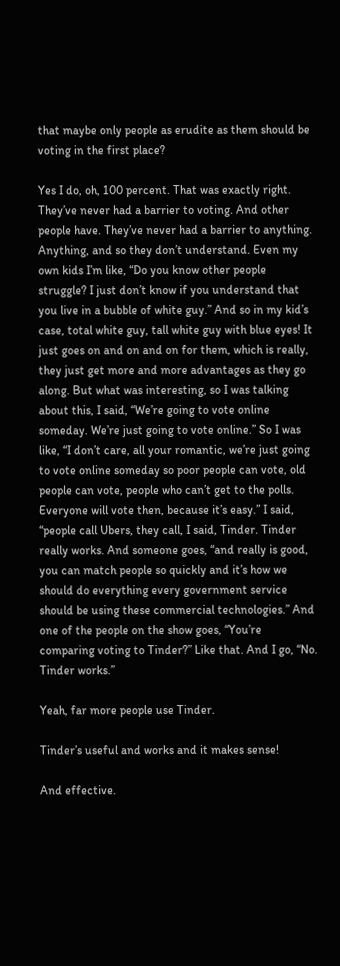that maybe only people as erudite as them should be voting in the first place?

Yes I do, oh, 100 percent. That was exactly right. They’ve never had a barrier to voting. And other people have. They’ve never had a barrier to anything. Anything, and so they don’t understand. Even my own kids I’m like, “Do you know other people struggle? I just don’t know if you understand that you live in a bubble of white guy.” And so in my kid’s case, total white guy, tall white guy with blue eyes! It just goes on and on and on for them, which is really, they just get more and more advantages as they go along. But what was interesting, so I was talking about this, I said, “We’re going to vote online someday. We’re just going to vote online.” So I was like, “I don’t care, all your romantic, we’re just going to vote online someday so poor people can vote, old people can vote, people who can’t get to the polls. Everyone will vote then, because it’s easy.” I said, “people call Ubers, they call, I said, Tinder. Tinder really works. And someone goes, “and really is good, you can match people so quickly and it’s how we should do everything every government service should be using these commercial technologies.” And one of the people on the show goes, “You’re comparing voting to Tinder?” Like that. And I go, “No. Tinder works.”

Yeah, far more people use Tinder.

Tinder’s useful and works and it makes sense!

And effective.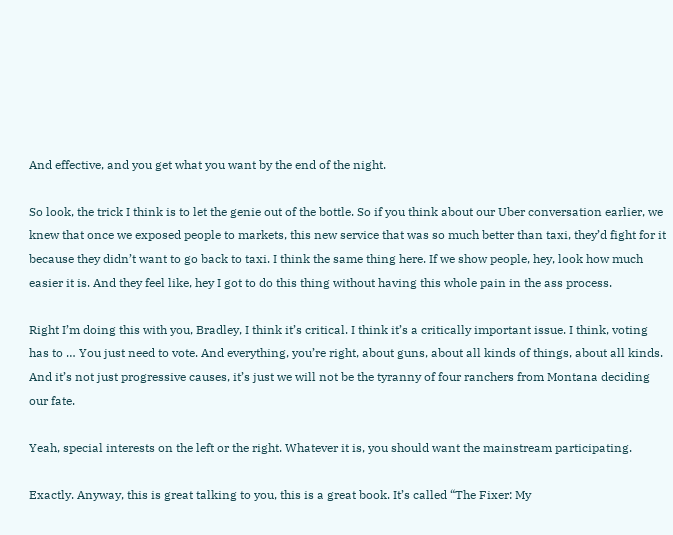And effective, and you get what you want by the end of the night.

So look, the trick I think is to let the genie out of the bottle. So if you think about our Uber conversation earlier, we knew that once we exposed people to markets, this new service that was so much better than taxi, they’d fight for it because they didn’t want to go back to taxi. I think the same thing here. If we show people, hey, look how much easier it is. And they feel like, hey I got to do this thing without having this whole pain in the ass process.

Right I’m doing this with you, Bradley, I think it’s critical. I think it’s a critically important issue. I think, voting has to … You just need to vote. And everything, you’re right, about guns, about all kinds of things, about all kinds. And it’s not just progressive causes, it’s just we will not be the tyranny of four ranchers from Montana deciding our fate.

Yeah, special interests on the left or the right. Whatever it is, you should want the mainstream participating.

Exactly. Anyway, this is great talking to you, this is a great book. It’s called “The Fixer: My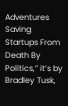Adventures Saving Startups From Death By Politics,” it’s by Bradley Tusk,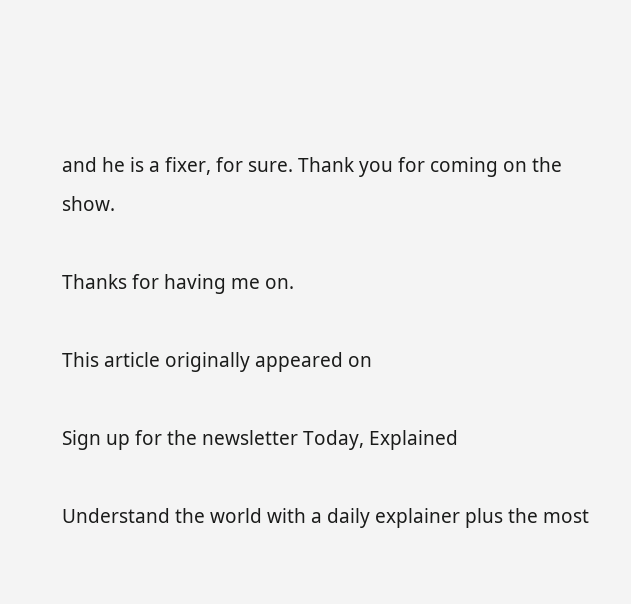and he is a fixer, for sure. Thank you for coming on the show.

Thanks for having me on.

This article originally appeared on

Sign up for the newsletter Today, Explained

Understand the world with a daily explainer plus the most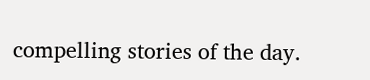compelling stories of the day.